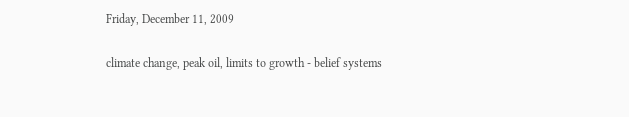Friday, December 11, 2009

climate change, peak oil, limits to growth - belief systems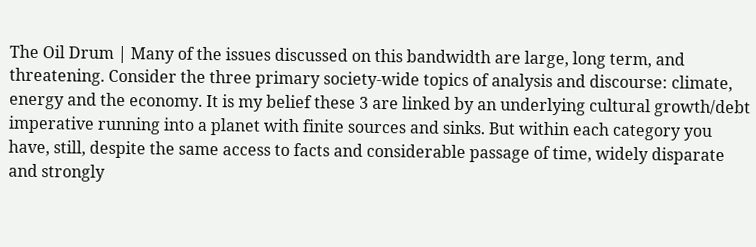The Oil Drum | Many of the issues discussed on this bandwidth are large, long term, and threatening. Consider the three primary society-wide topics of analysis and discourse: climate, energy and the economy. It is my belief these 3 are linked by an underlying cultural growth/debt imperative running into a planet with finite sources and sinks. But within each category you have, still, despite the same access to facts and considerable passage of time, widely disparate and strongly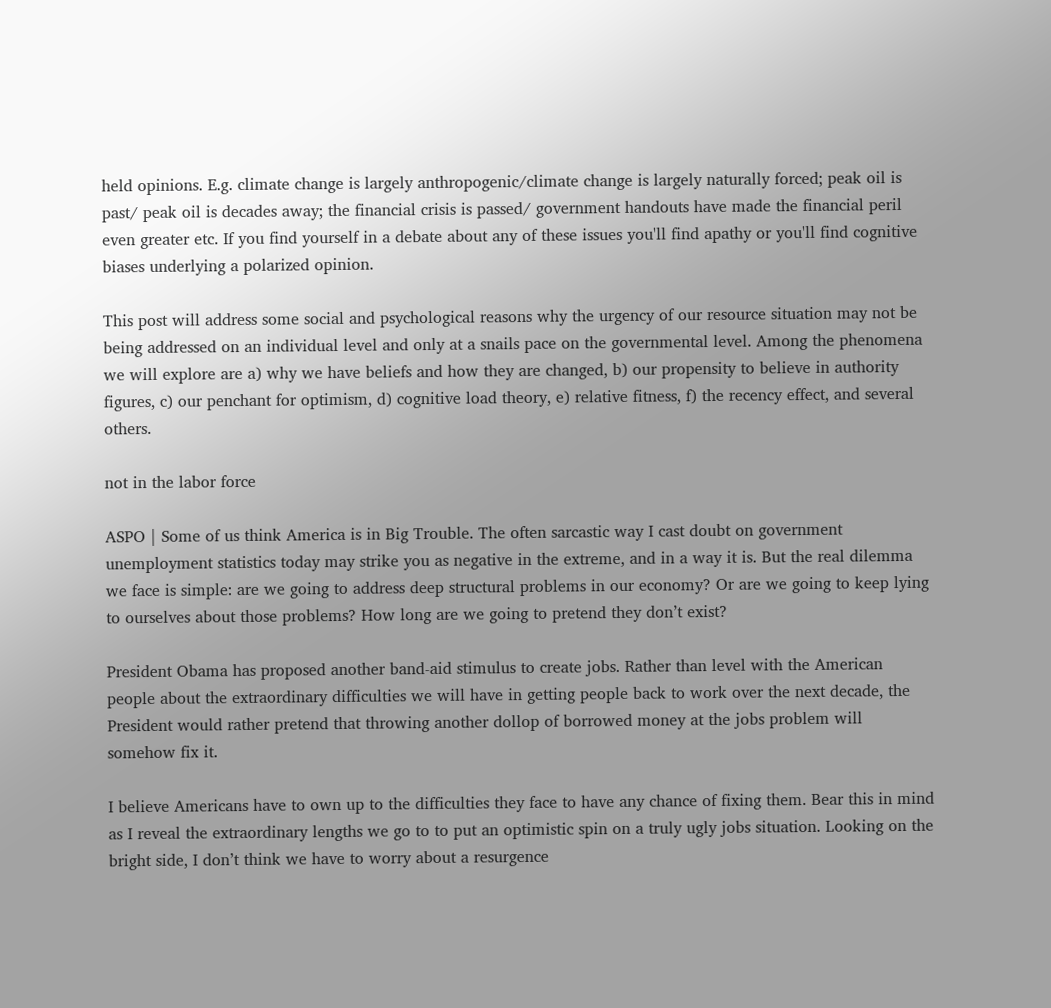held opinions. E.g. climate change is largely anthropogenic/climate change is largely naturally forced; peak oil is past/ peak oil is decades away; the financial crisis is passed/ government handouts have made the financial peril even greater etc. If you find yourself in a debate about any of these issues you'll find apathy or you'll find cognitive biases underlying a polarized opinion.

This post will address some social and psychological reasons why the urgency of our resource situation may not be being addressed on an individual level and only at a snails pace on the governmental level. Among the phenomena we will explore are a) why we have beliefs and how they are changed, b) our propensity to believe in authority figures, c) our penchant for optimism, d) cognitive load theory, e) relative fitness, f) the recency effect, and several others.

not in the labor force

ASPO | Some of us think America is in Big Trouble. The often sarcastic way I cast doubt on government unemployment statistics today may strike you as negative in the extreme, and in a way it is. But the real dilemma we face is simple: are we going to address deep structural problems in our economy? Or are we going to keep lying to ourselves about those problems? How long are we going to pretend they don’t exist?

President Obama has proposed another band-aid stimulus to create jobs. Rather than level with the American people about the extraordinary difficulties we will have in getting people back to work over the next decade, the President would rather pretend that throwing another dollop of borrowed money at the jobs problem will somehow fix it.

I believe Americans have to own up to the difficulties they face to have any chance of fixing them. Bear this in mind as I reveal the extraordinary lengths we go to to put an optimistic spin on a truly ugly jobs situation. Looking on the bright side, I don’t think we have to worry about a resurgence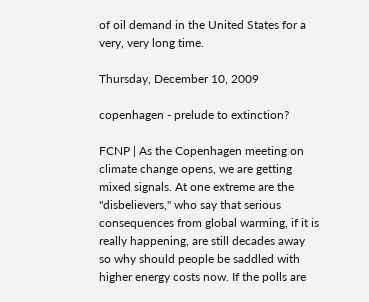of oil demand in the United States for a very, very long time.

Thursday, December 10, 2009

copenhagen - prelude to extinction?

FCNP | As the Copenhagen meeting on climate change opens, we are getting mixed signals. At one extreme are the "disbelievers," who say that serious consequences from global warming, if it is really happening, are still decades away so why should people be saddled with higher energy costs now. If the polls are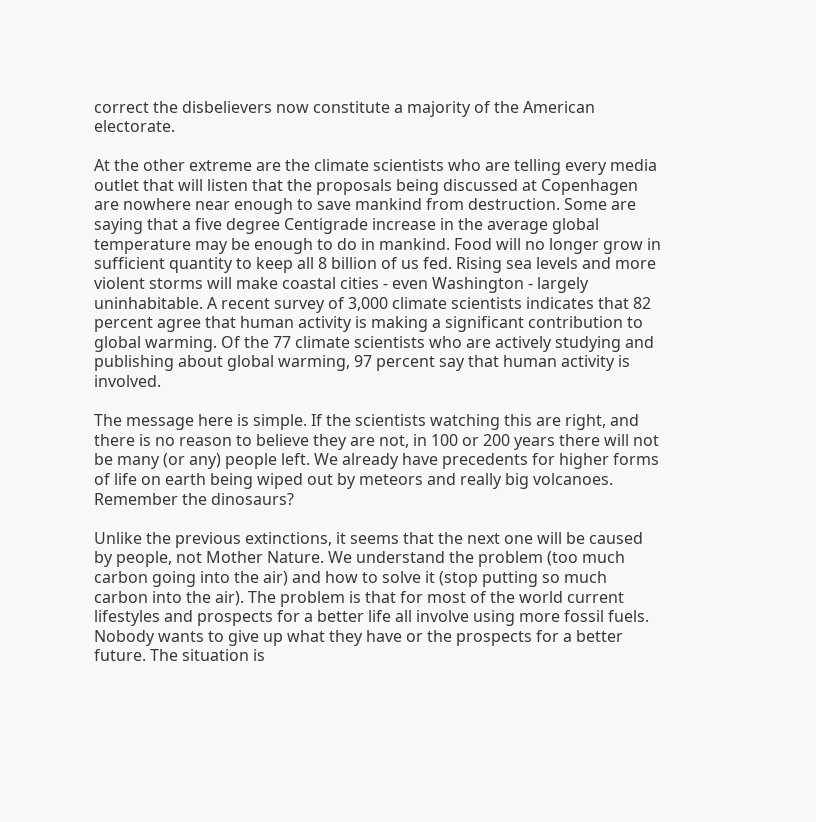correct the disbelievers now constitute a majority of the American electorate.

At the other extreme are the climate scientists who are telling every media outlet that will listen that the proposals being discussed at Copenhagen are nowhere near enough to save mankind from destruction. Some are saying that a five degree Centigrade increase in the average global temperature may be enough to do in mankind. Food will no longer grow in sufficient quantity to keep all 8 billion of us fed. Rising sea levels and more violent storms will make coastal cities - even Washington - largely uninhabitable. A recent survey of 3,000 climate scientists indicates that 82 percent agree that human activity is making a significant contribution to global warming. Of the 77 climate scientists who are actively studying and publishing about global warming, 97 percent say that human activity is involved.

The message here is simple. If the scientists watching this are right, and there is no reason to believe they are not, in 100 or 200 years there will not be many (or any) people left. We already have precedents for higher forms of life on earth being wiped out by meteors and really big volcanoes. Remember the dinosaurs?

Unlike the previous extinctions, it seems that the next one will be caused by people, not Mother Nature. We understand the problem (too much carbon going into the air) and how to solve it (stop putting so much carbon into the air). The problem is that for most of the world current lifestyles and prospects for a better life all involve using more fossil fuels. Nobody wants to give up what they have or the prospects for a better future. The situation is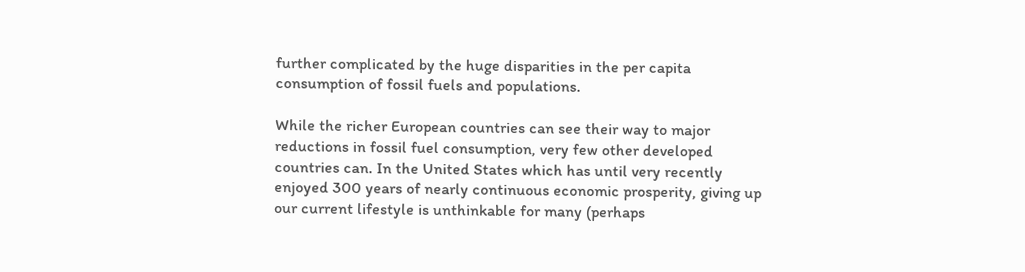further complicated by the huge disparities in the per capita consumption of fossil fuels and populations.

While the richer European countries can see their way to major reductions in fossil fuel consumption, very few other developed countries can. In the United States which has until very recently enjoyed 300 years of nearly continuous economic prosperity, giving up our current lifestyle is unthinkable for many (perhaps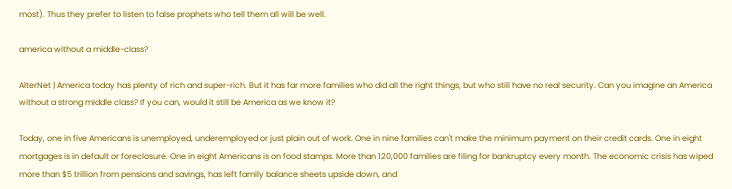most). Thus they prefer to listen to false prophets who tell them all will be well.

america without a middle-class?

AlterNet | America today has plenty of rich and super-rich. But it has far more families who did all the right things, but who still have no real security. Can you imagine an America without a strong middle class? If you can, would it still be America as we know it?

Today, one in five Americans is unemployed, underemployed or just plain out of work. One in nine families can't make the minimum payment on their credit cards. One in eight mortgages is in default or foreclosure. One in eight Americans is on food stamps. More than 120,000 families are filing for bankruptcy every month. The economic crisis has wiped more than $5 trillion from pensions and savings, has left family balance sheets upside down, and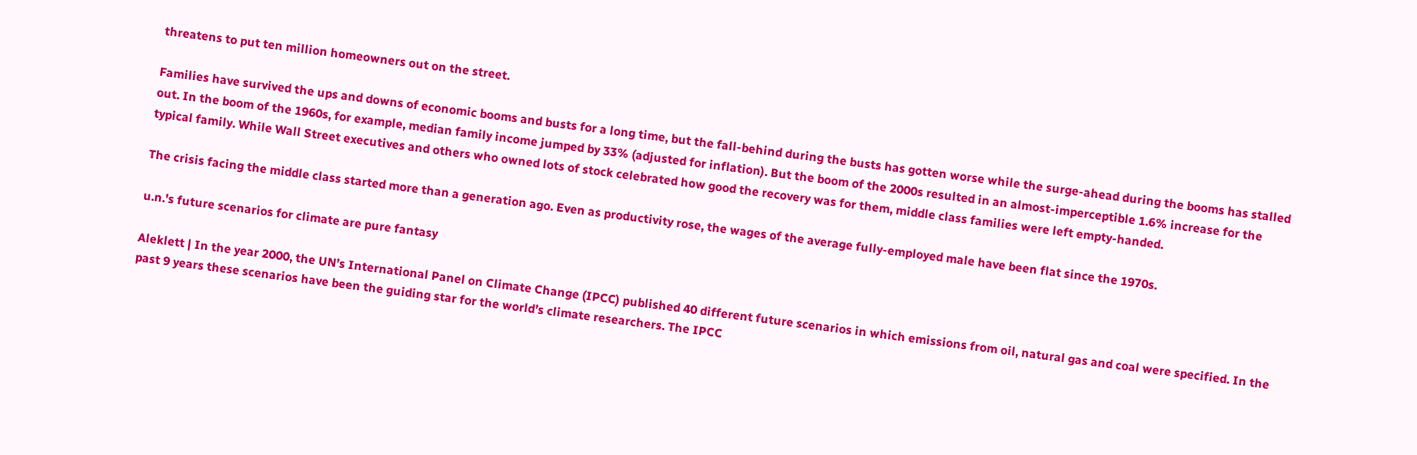threatens to put ten million homeowners out on the street.

Families have survived the ups and downs of economic booms and busts for a long time, but the fall-behind during the busts has gotten worse while the surge-ahead during the booms has stalled out. In the boom of the 1960s, for example, median family income jumped by 33% (adjusted for inflation). But the boom of the 2000s resulted in an almost-imperceptible 1.6% increase for the typical family. While Wall Street executives and others who owned lots of stock celebrated how good the recovery was for them, middle class families were left empty-handed.

The crisis facing the middle class started more than a generation ago. Even as productivity rose, the wages of the average fully-employed male have been flat since the 1970s.

u.n.'s future scenarios for climate are pure fantasy

Aleklett | In the year 2000, the UN’s International Panel on Climate Change (IPCC) published 40 different future scenarios in which emissions from oil, natural gas and coal were specified. In the past 9 years these scenarios have been the guiding star for the world’s climate researchers. The IPCC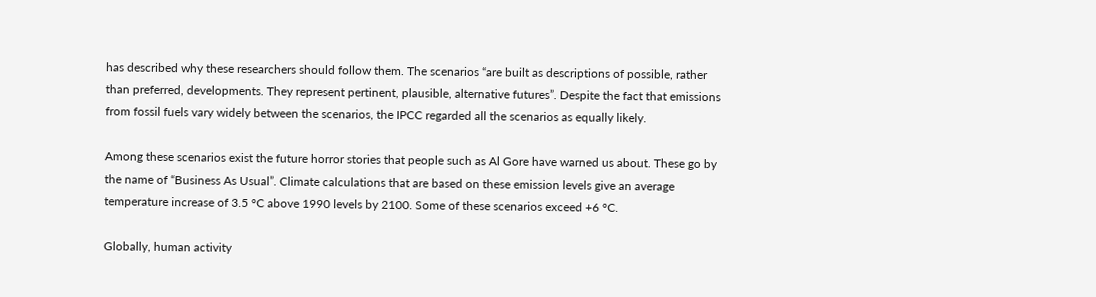has described why these researchers should follow them. The scenarios “are built as descriptions of possible, rather than preferred, developments. They represent pertinent, plausible, alternative futures”. Despite the fact that emissions from fossil fuels vary widely between the scenarios, the IPCC regarded all the scenarios as equally likely.

Among these scenarios exist the future horror stories that people such as Al Gore have warned us about. These go by the name of “Business As Usual”. Climate calculations that are based on these emission levels give an average temperature increase of 3.5 °C above 1990 levels by 2100. Some of these scenarios exceed +6 °C.

Globally, human activity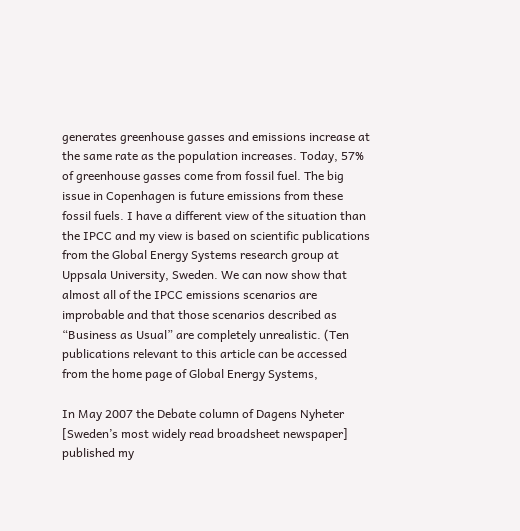generates greenhouse gasses and emissions increase at the same rate as the population increases. Today, 57% of greenhouse gasses come from fossil fuel. The big issue in Copenhagen is future emissions from these fossil fuels. I have a different view of the situation than the IPCC and my view is based on scientific publications from the Global Energy Systems research group at Uppsala University, Sweden. We can now show that almost all of the IPCC emissions scenarios are improbable and that those scenarios described as “Business as Usual” are completely unrealistic. (Ten publications relevant to this article can be accessed from the home page of Global Energy Systems,

In May 2007 the Debate column of Dagens Nyheter [Sweden’s most widely read broadsheet newspaper] published my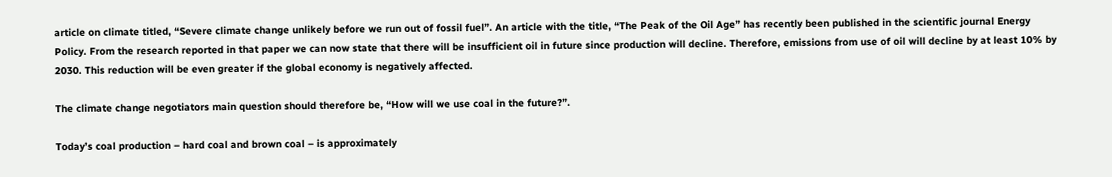article on climate titled, “Severe climate change unlikely before we run out of fossil fuel”. An article with the title, “The Peak of the Oil Age” has recently been published in the scientific journal Energy Policy. From the research reported in that paper we can now state that there will be insufficient oil in future since production will decline. Therefore, emissions from use of oil will decline by at least 10% by 2030. This reduction will be even greater if the global economy is negatively affected.

The climate change negotiators main question should therefore be, “How will we use coal in the future?”.

Today’s coal production – hard coal and brown coal – is approximately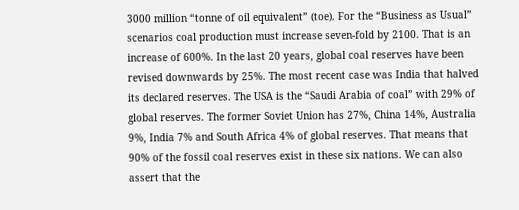3000 million “tonne of oil equivalent” (toe). For the “Business as Usual” scenarios coal production must increase seven-fold by 2100. That is an increase of 600%. In the last 20 years, global coal reserves have been revised downwards by 25%. The most recent case was India that halved its declared reserves. The USA is the “Saudi Arabia of coal” with 29% of global reserves. The former Soviet Union has 27%, China 14%, Australia 9%, India 7% and South Africa 4% of global reserves. That means that 90% of the fossil coal reserves exist in these six nations. We can also assert that the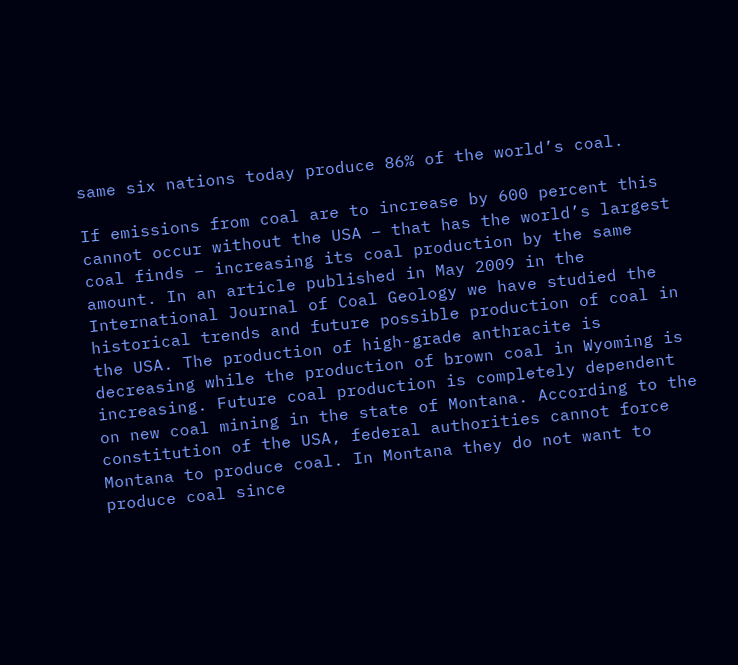same six nations today produce 86% of the world’s coal.

If emissions from coal are to increase by 600 percent this cannot occur without the USA – that has the world’s largest coal finds – increasing its coal production by the same amount. In an article published in May 2009 in the International Journal of Coal Geology we have studied the historical trends and future possible production of coal in the USA. The production of high-grade anthracite is decreasing while the production of brown coal in Wyoming is increasing. Future coal production is completely dependent on new coal mining in the state of Montana. According to the constitution of the USA, federal authorities cannot force Montana to produce coal. In Montana they do not want to produce coal since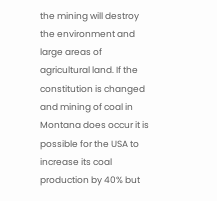the mining will destroy the environment and large areas of agricultural land. If the constitution is changed and mining of coal in Montana does occur it is possible for the USA to increase its coal production by 40% but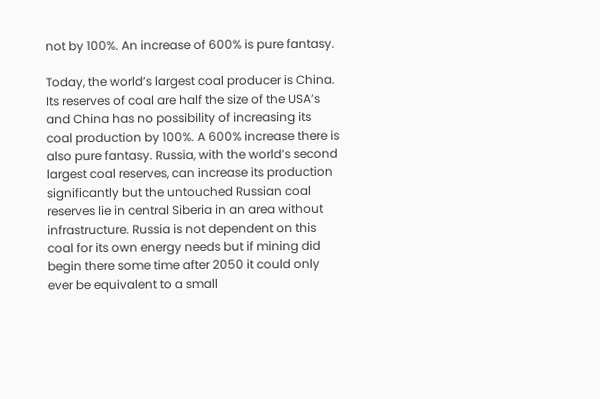not by 100%. An increase of 600% is pure fantasy.

Today, the world’s largest coal producer is China. Its reserves of coal are half the size of the USA’s and China has no possibility of increasing its coal production by 100%. A 600% increase there is also pure fantasy. Russia, with the world’s second largest coal reserves, can increase its production significantly but the untouched Russian coal reserves lie in central Siberia in an area without infrastructure. Russia is not dependent on this coal for its own energy needs but if mining did begin there some time after 2050 it could only ever be equivalent to a small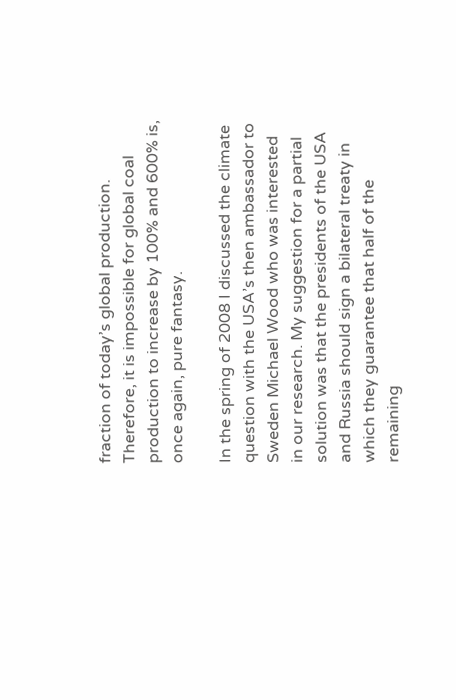fraction of today’s global production. Therefore, it is impossible for global coal production to increase by 100% and 600% is, once again, pure fantasy.

In the spring of 2008 I discussed the climate question with the USA’s then ambassador to Sweden Michael Wood who was interested in our research. My suggestion for a partial solution was that the presidents of the USA and Russia should sign a bilateral treaty in which they guarantee that half of the remaining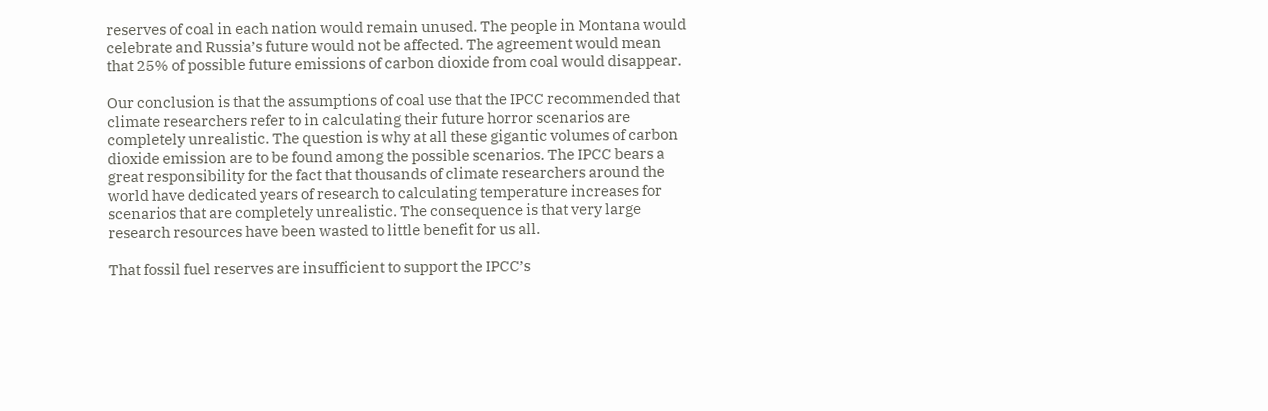reserves of coal in each nation would remain unused. The people in Montana would celebrate and Russia’s future would not be affected. The agreement would mean that 25% of possible future emissions of carbon dioxide from coal would disappear.

Our conclusion is that the assumptions of coal use that the IPCC recommended that climate researchers refer to in calculating their future horror scenarios are completely unrealistic. The question is why at all these gigantic volumes of carbon dioxide emission are to be found among the possible scenarios. The IPCC bears a great responsibility for the fact that thousands of climate researchers around the world have dedicated years of research to calculating temperature increases for scenarios that are completely unrealistic. The consequence is that very large research resources have been wasted to little benefit for us all.

That fossil fuel reserves are insufficient to support the IPCC’s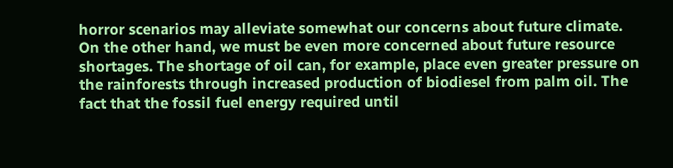horror scenarios may alleviate somewhat our concerns about future climate. On the other hand, we must be even more concerned about future resource shortages. The shortage of oil can, for example, place even greater pressure on the rainforests through increased production of biodiesel from palm oil. The fact that the fossil fuel energy required until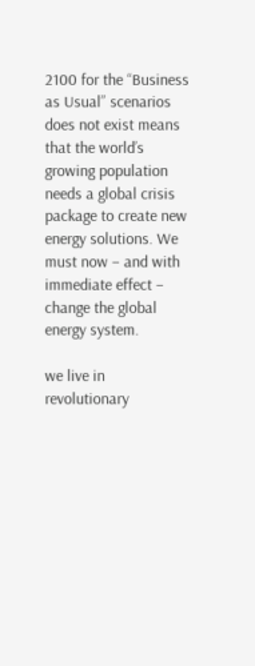2100 for the “Business as Usual” scenarios does not exist means that the world’s growing population needs a global crisis package to create new energy solutions. We must now – and with immediate effect – change the global energy system.

we live in revolutionary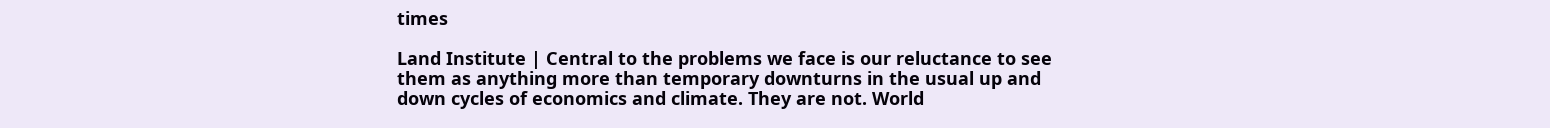times

Land Institute | Central to the problems we face is our reluctance to see them as anything more than temporary downturns in the usual up and down cycles of economics and climate. They are not. World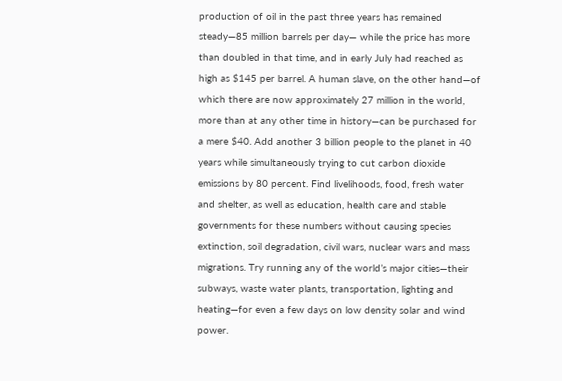production of oil in the past three years has remained steady—85 million barrels per day— while the price has more than doubled in that time, and in early July had reached as high as $145 per barrel. A human slave, on the other hand—of which there are now approximately 27 million in the world, more than at any other time in history—can be purchased for a mere $40. Add another 3 billion people to the planet in 40 years while simultaneously trying to cut carbon dioxide emissions by 80 percent. Find livelihoods, food, fresh water and shelter, as well as education, health care and stable governments for these numbers without causing species extinction, soil degradation, civil wars, nuclear wars and mass migrations. Try running any of the world’s major cities—their subways, waste water plants, transportation, lighting and heating—for even a few days on low density solar and wind power.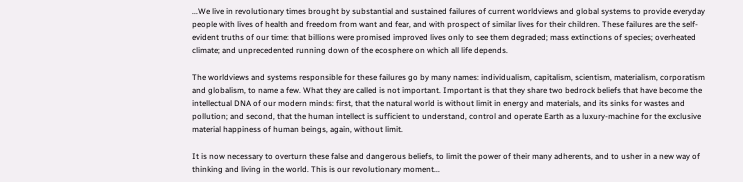...We live in revolutionary times brought by substantial and sustained failures of current worldviews and global systems to provide everyday people with lives of health and freedom from want and fear, and with prospect of similar lives for their children. These failures are the self-evident truths of our time: that billions were promised improved lives only to see them degraded; mass extinctions of species; overheated climate; and unprecedented running down of the ecosphere on which all life depends.

The worldviews and systems responsible for these failures go by many names: individualism, capitalism, scientism, materialism, corporatism and globalism, to name a few. What they are called is not important. Important is that they share two bedrock beliefs that have become the intellectual DNA of our modern minds: first, that the natural world is without limit in energy and materials, and its sinks for wastes and pollution; and second, that the human intellect is sufficient to understand, control and operate Earth as a luxury-machine for the exclusive material happiness of human beings, again, without limit.

It is now necessary to overturn these false and dangerous beliefs, to limit the power of their many adherents, and to usher in a new way of thinking and living in the world. This is our revolutionary moment...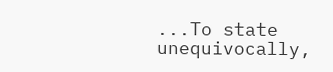...To state unequivocally,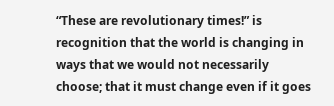“These are revolutionary times!” is recognition that the world is changing in ways that we would not necessarily choose; that it must change even if it goes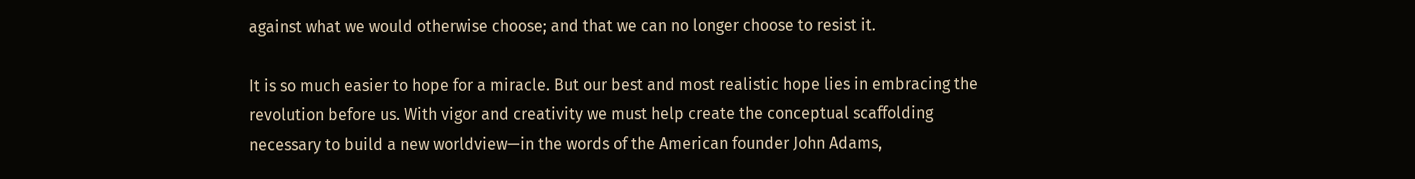against what we would otherwise choose; and that we can no longer choose to resist it.

It is so much easier to hope for a miracle. But our best and most realistic hope lies in embracing the revolution before us. With vigor and creativity we must help create the conceptual scaffolding necessary to build a new worldview—in the words of the American founder John Adams,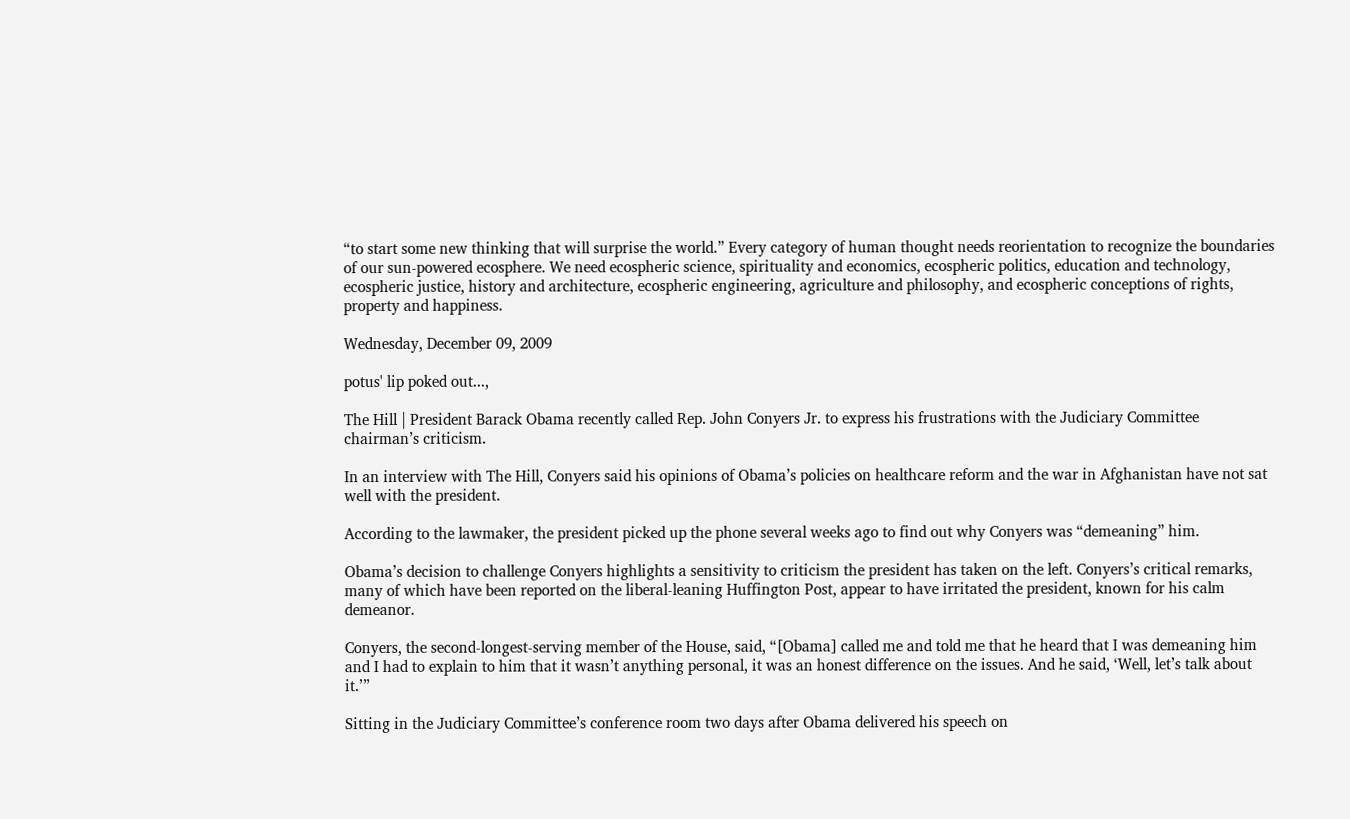“to start some new thinking that will surprise the world.” Every category of human thought needs reorientation to recognize the boundaries of our sun-powered ecosphere. We need ecospheric science, spirituality and economics, ecospheric politics, education and technology, ecospheric justice, history and architecture, ecospheric engineering, agriculture and philosophy, and ecospheric conceptions of rights, property and happiness.

Wednesday, December 09, 2009

potus' lip poked out...,

The Hill | President Barack Obama recently called Rep. John Conyers Jr. to express his frustrations with the Judiciary Committee chairman’s criticism.

In an interview with The Hill, Conyers said his opinions of Obama’s policies on healthcare reform and the war in Afghanistan have not sat well with the president.

According to the lawmaker, the president picked up the phone several weeks ago to find out why Conyers was “demeaning” him.

Obama’s decision to challenge Conyers highlights a sensitivity to criticism the president has taken on the left. Conyers’s critical remarks, many of which have been reported on the liberal-leaning Huffington Post, appear to have irritated the president, known for his calm demeanor.

Conyers, the second-longest-serving member of the House, said, “[Obama] called me and told me that he heard that I was demeaning him and I had to explain to him that it wasn’t anything personal, it was an honest difference on the issues. And he said, ‘Well, let’s talk about it.’”

Sitting in the Judiciary Committee’s conference room two days after Obama delivered his speech on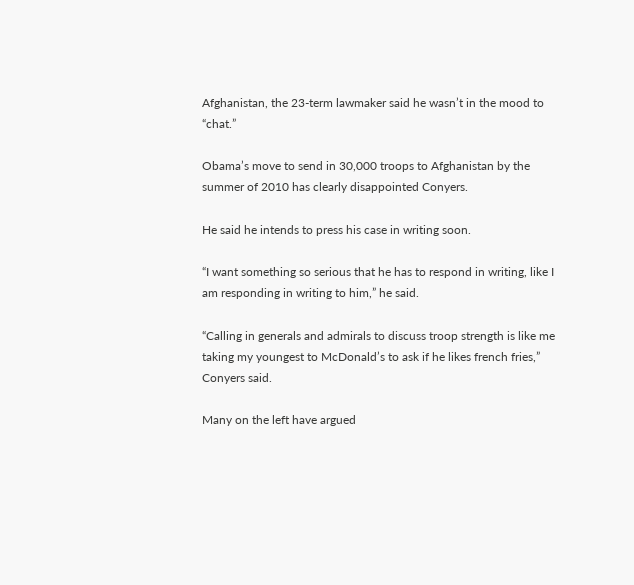Afghanistan, the 23-term lawmaker said he wasn’t in the mood to “chat.”

Obama’s move to send in 30,000 troops to Afghanistan by the summer of 2010 has clearly disappointed Conyers.

He said he intends to press his case in writing soon.

“I want something so serious that he has to respond in writing, like I am responding in writing to him,” he said.

“Calling in generals and admirals to discuss troop strength is like me taking my youngest to McDonald’s to ask if he likes french fries,” Conyers said.

Many on the left have argued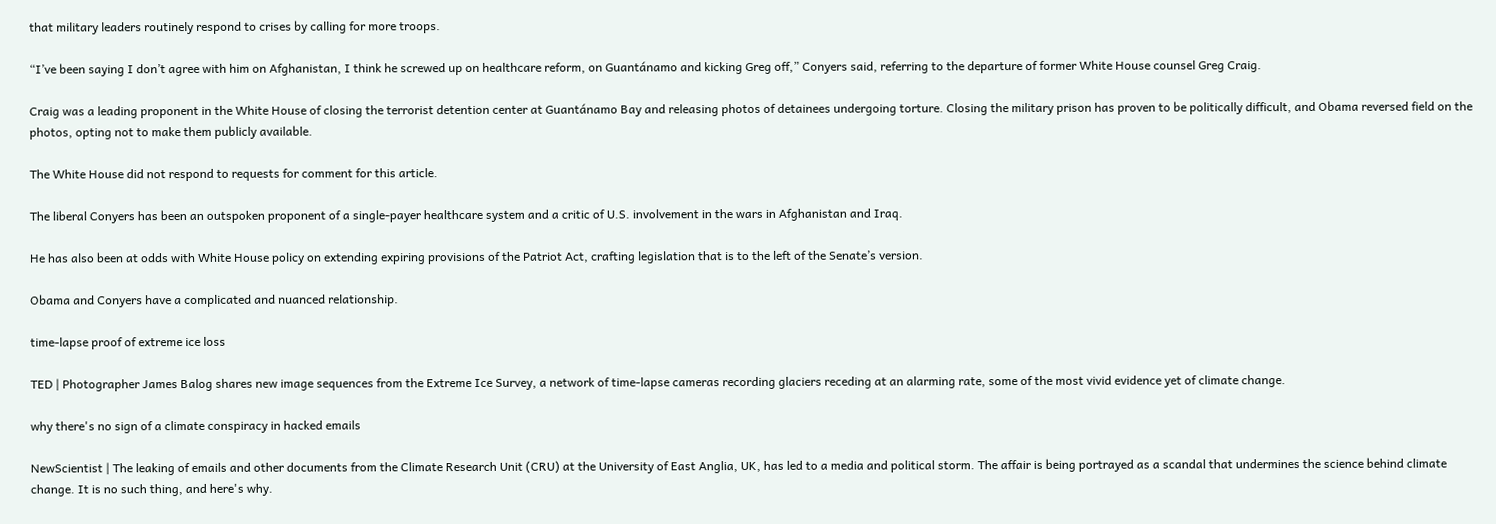that military leaders routinely respond to crises by calling for more troops.

“I’ve been saying I don’t agree with him on Afghanistan, I think he screwed up on healthcare reform, on Guantánamo and kicking Greg off,” Conyers said, referring to the departure of former White House counsel Greg Craig.

Craig was a leading proponent in the White House of closing the terrorist detention center at Guantánamo Bay and releasing photos of detainees undergoing torture. Closing the military prison has proven to be politically difficult, and Obama reversed field on the photos, opting not to make them publicly available.

The White House did not respond to requests for comment for this article.

The liberal Conyers has been an outspoken proponent of a single-payer healthcare system and a critic of U.S. involvement in the wars in Afghanistan and Iraq.

He has also been at odds with White House policy on extending expiring provisions of the Patriot Act, crafting legislation that is to the left of the Senate’s version.

Obama and Conyers have a complicated and nuanced relationship.

time-lapse proof of extreme ice loss

TED | Photographer James Balog shares new image sequences from the Extreme Ice Survey, a network of time-lapse cameras recording glaciers receding at an alarming rate, some of the most vivid evidence yet of climate change.

why there's no sign of a climate conspiracy in hacked emails

NewScientist | The leaking of emails and other documents from the Climate Research Unit (CRU) at the University of East Anglia, UK, has led to a media and political storm. The affair is being portrayed as a scandal that undermines the science behind climate change. It is no such thing, and here's why.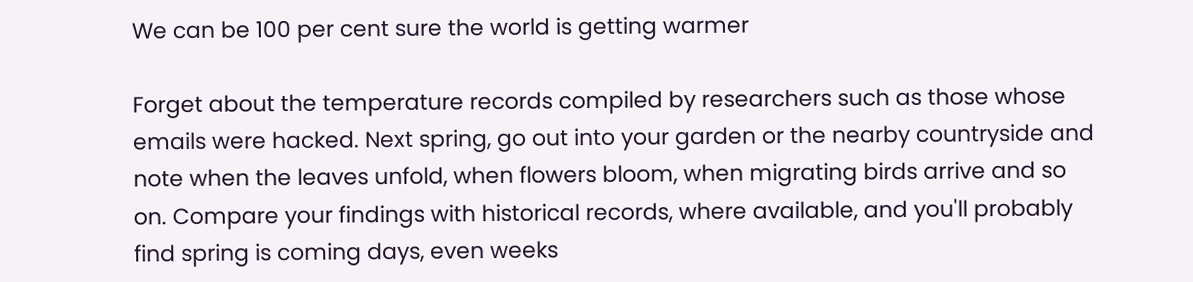We can be 100 per cent sure the world is getting warmer

Forget about the temperature records compiled by researchers such as those whose emails were hacked. Next spring, go out into your garden or the nearby countryside and note when the leaves unfold, when flowers bloom, when migrating birds arrive and so on. Compare your findings with historical records, where available, and you'll probably find spring is coming days, even weeks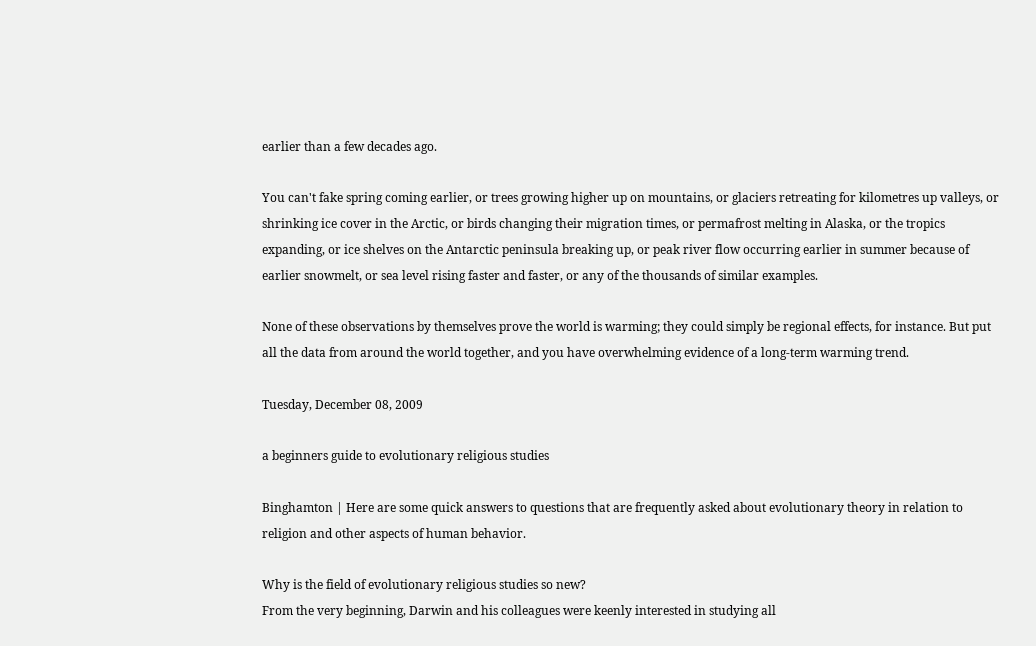earlier than a few decades ago.

You can't fake spring coming earlier, or trees growing higher up on mountains, or glaciers retreating for kilometres up valleys, or shrinking ice cover in the Arctic, or birds changing their migration times, or permafrost melting in Alaska, or the tropics expanding, or ice shelves on the Antarctic peninsula breaking up, or peak river flow occurring earlier in summer because of earlier snowmelt, or sea level rising faster and faster, or any of the thousands of similar examples.

None of these observations by themselves prove the world is warming; they could simply be regional effects, for instance. But put all the data from around the world together, and you have overwhelming evidence of a long-term warming trend.

Tuesday, December 08, 2009

a beginners guide to evolutionary religious studies

Binghamton | Here are some quick answers to questions that are frequently asked about evolutionary theory in relation to religion and other aspects of human behavior.

Why is the field of evolutionary religious studies so new?
From the very beginning, Darwin and his colleagues were keenly interested in studying all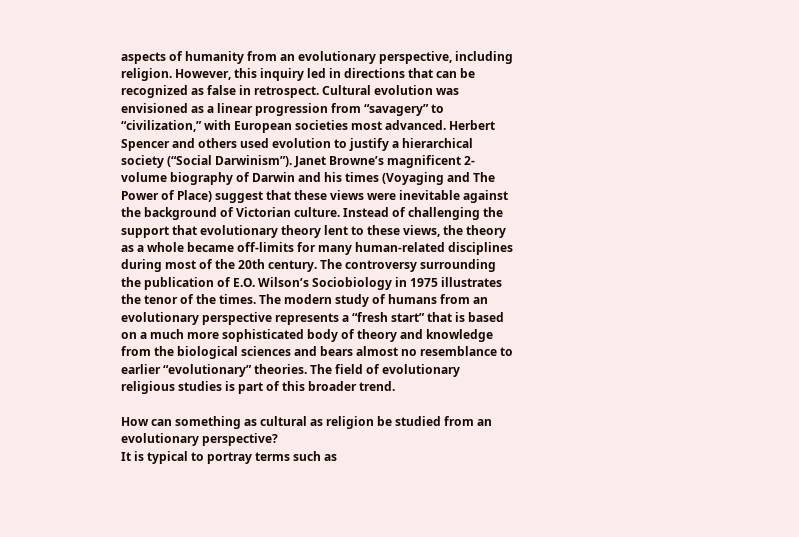aspects of humanity from an evolutionary perspective, including religion. However, this inquiry led in directions that can be recognized as false in retrospect. Cultural evolution was envisioned as a linear progression from “savagery” to “civilization,” with European societies most advanced. Herbert Spencer and others used evolution to justify a hierarchical society (“Social Darwinism”). Janet Browne’s magnificent 2-volume biography of Darwin and his times (Voyaging and The Power of Place) suggest that these views were inevitable against the background of Victorian culture. Instead of challenging the support that evolutionary theory lent to these views, the theory as a whole became off-limits for many human-related disciplines during most of the 20th century. The controversy surrounding the publication of E.O. Wilson’s Sociobiology in 1975 illustrates the tenor of the times. The modern study of humans from an evolutionary perspective represents a “fresh start” that is based on a much more sophisticated body of theory and knowledge from the biological sciences and bears almost no resemblance to earlier “evolutionary” theories. The field of evolutionary religious studies is part of this broader trend.

How can something as cultural as religion be studied from an evolutionary perspective?
It is typical to portray terms such as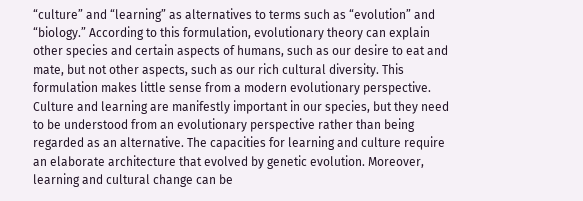“culture” and “learning” as alternatives to terms such as “evolution” and “biology.” According to this formulation, evolutionary theory can explain other species and certain aspects of humans, such as our desire to eat and mate, but not other aspects, such as our rich cultural diversity. This formulation makes little sense from a modern evolutionary perspective. Culture and learning are manifestly important in our species, but they need to be understood from an evolutionary perspective rather than being regarded as an alternative. The capacities for learning and culture require an elaborate architecture that evolved by genetic evolution. Moreover, learning and cultural change can be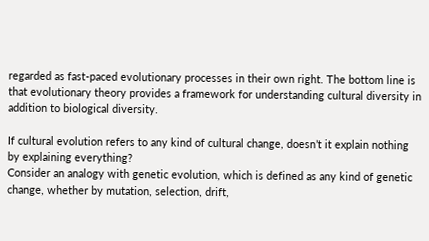regarded as fast-paced evolutionary processes in their own right. The bottom line is that evolutionary theory provides a framework for understanding cultural diversity in addition to biological diversity.

If cultural evolution refers to any kind of cultural change, doesn’t it explain nothing by explaining everything?
Consider an analogy with genetic evolution, which is defined as any kind of genetic change, whether by mutation, selection, drift,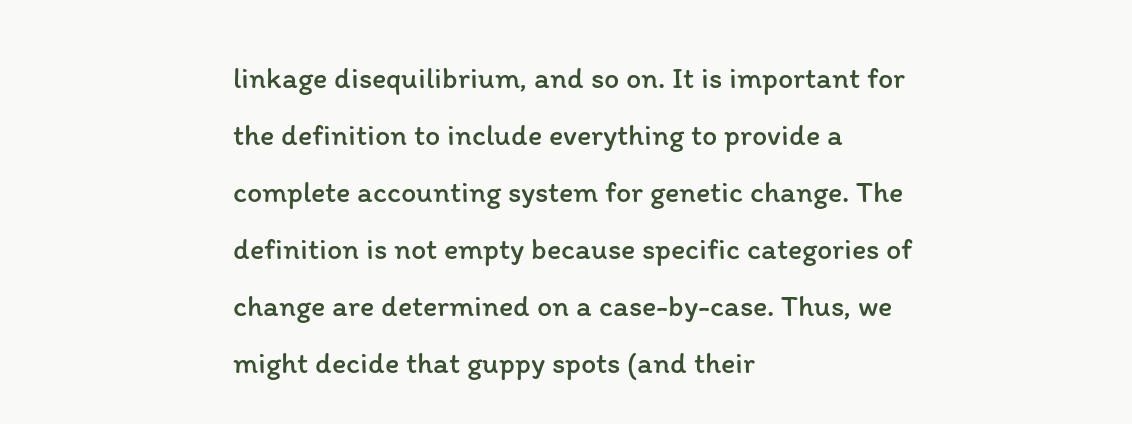linkage disequilibrium, and so on. It is important for the definition to include everything to provide a complete accounting system for genetic change. The definition is not empty because specific categories of change are determined on a case-by-case. Thus, we might decide that guppy spots (and their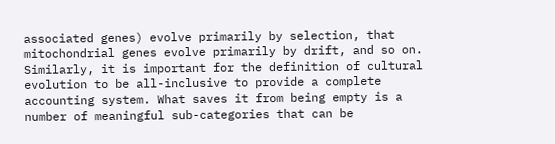associated genes) evolve primarily by selection, that mitochondrial genes evolve primarily by drift, and so on. Similarly, it is important for the definition of cultural evolution to be all-inclusive to provide a complete accounting system. What saves it from being empty is a number of meaningful sub-categories that can be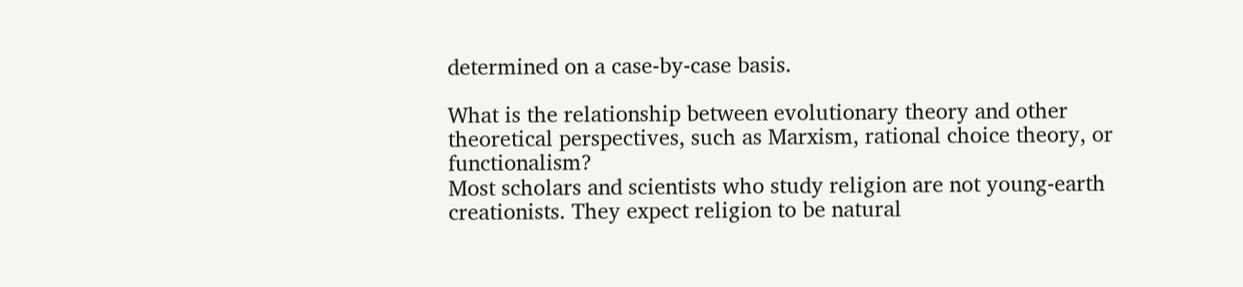determined on a case-by-case basis.

What is the relationship between evolutionary theory and other theoretical perspectives, such as Marxism, rational choice theory, or functionalism?
Most scholars and scientists who study religion are not young-earth creationists. They expect religion to be natural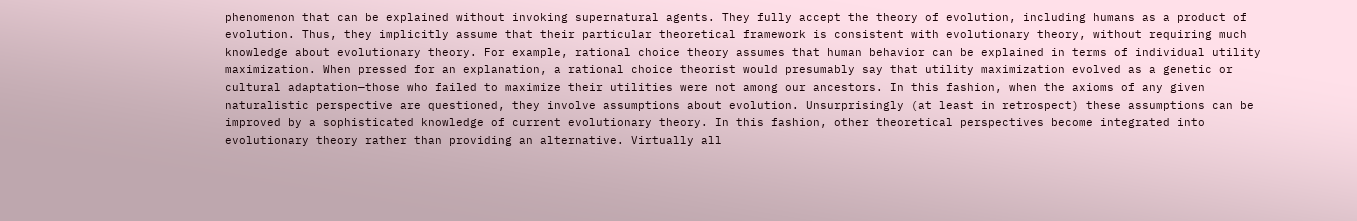phenomenon that can be explained without invoking supernatural agents. They fully accept the theory of evolution, including humans as a product of evolution. Thus, they implicitly assume that their particular theoretical framework is consistent with evolutionary theory, without requiring much knowledge about evolutionary theory. For example, rational choice theory assumes that human behavior can be explained in terms of individual utility maximization. When pressed for an explanation, a rational choice theorist would presumably say that utility maximization evolved as a genetic or cultural adaptation—those who failed to maximize their utilities were not among our ancestors. In this fashion, when the axioms of any given naturalistic perspective are questioned, they involve assumptions about evolution. Unsurprisingly (at least in retrospect) these assumptions can be improved by a sophisticated knowledge of current evolutionary theory. In this fashion, other theoretical perspectives become integrated into evolutionary theory rather than providing an alternative. Virtually all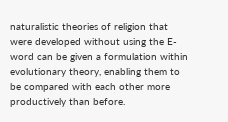naturalistic theories of religion that were developed without using the E-word can be given a formulation within evolutionary theory, enabling them to be compared with each other more productively than before.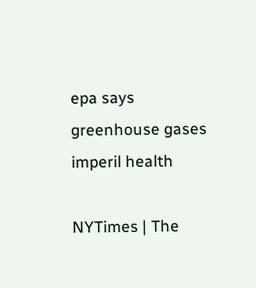epa says greenhouse gases imperil health

NYTimes | The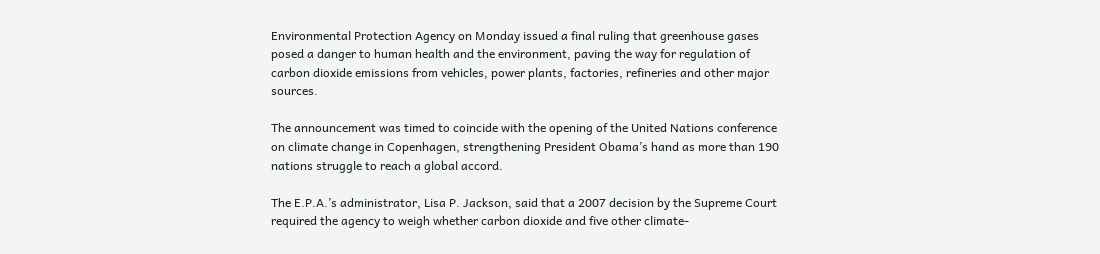Environmental Protection Agency on Monday issued a final ruling that greenhouse gases posed a danger to human health and the environment, paving the way for regulation of carbon dioxide emissions from vehicles, power plants, factories, refineries and other major sources.

The announcement was timed to coincide with the opening of the United Nations conference on climate change in Copenhagen, strengthening President Obama’s hand as more than 190 nations struggle to reach a global accord.

The E.P.A.’s administrator, Lisa P. Jackson, said that a 2007 decision by the Supreme Court required the agency to weigh whether carbon dioxide and five other climate-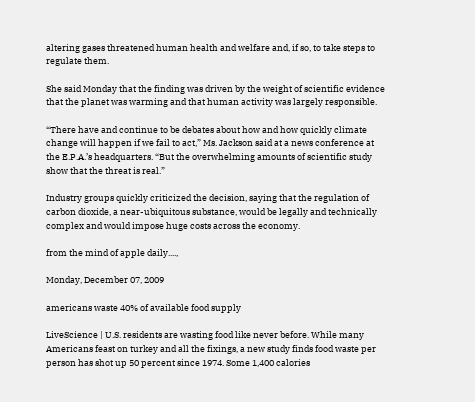altering gases threatened human health and welfare and, if so, to take steps to regulate them.

She said Monday that the finding was driven by the weight of scientific evidence that the planet was warming and that human activity was largely responsible.

“There have and continue to be debates about how and how quickly climate change will happen if we fail to act,” Ms. Jackson said at a news conference at the E.P.A.’s headquarters. “But the overwhelming amounts of scientific study show that the threat is real.”

Industry groups quickly criticized the decision, saying that the regulation of carbon dioxide, a near-ubiquitous substance, would be legally and technically complex and would impose huge costs across the economy.

from the mind of apple daily....,

Monday, December 07, 2009

americans waste 40% of available food supply

LiveScience | U.S. residents are wasting food like never before. While many Americans feast on turkey and all the fixings, a new study finds food waste per person has shot up 50 percent since 1974. Some 1,400 calories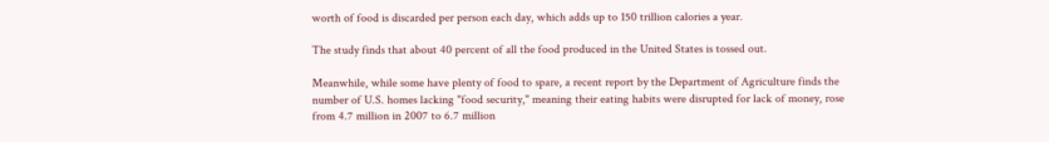worth of food is discarded per person each day, which adds up to 150 trillion calories a year.

The study finds that about 40 percent of all the food produced in the United States is tossed out.

Meanwhile, while some have plenty of food to spare, a recent report by the Department of Agriculture finds the number of U.S. homes lacking "food security," meaning their eating habits were disrupted for lack of money, rose from 4.7 million in 2007 to 6.7 million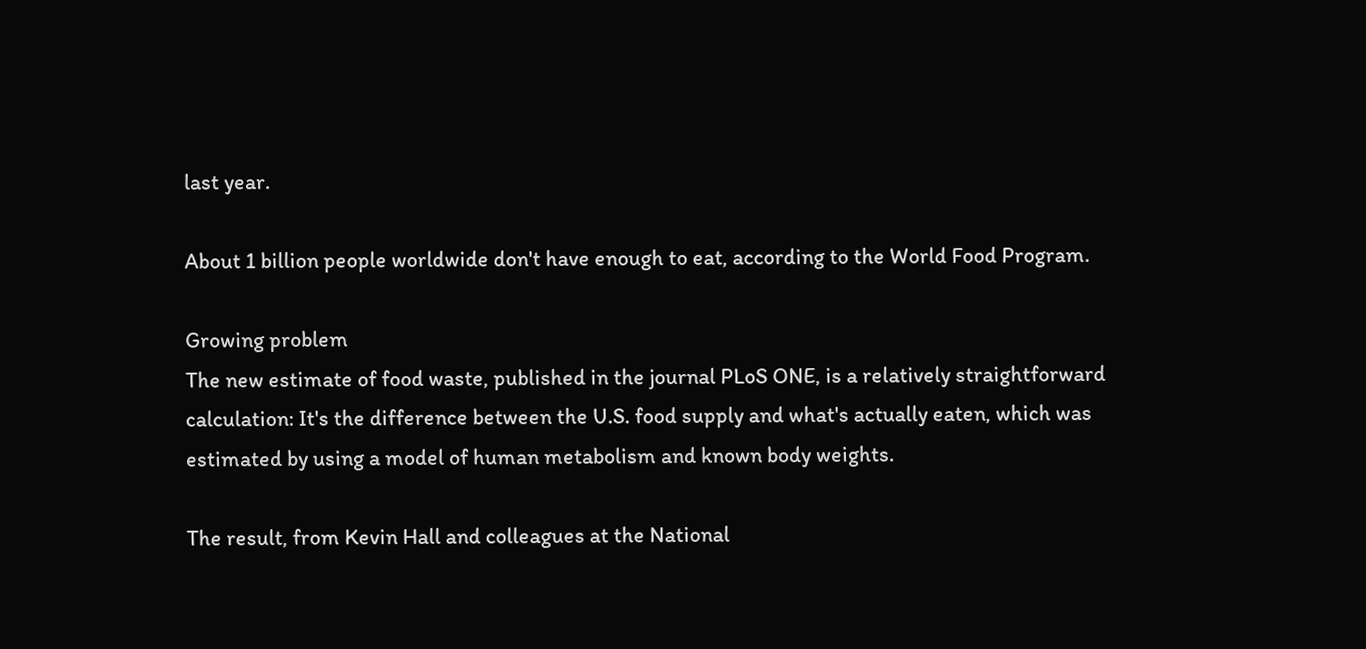last year.

About 1 billion people worldwide don't have enough to eat, according to the World Food Program.

Growing problem
The new estimate of food waste, published in the journal PLoS ONE, is a relatively straightforward calculation: It's the difference between the U.S. food supply and what's actually eaten, which was estimated by using a model of human metabolism and known body weights.

The result, from Kevin Hall and colleagues at the National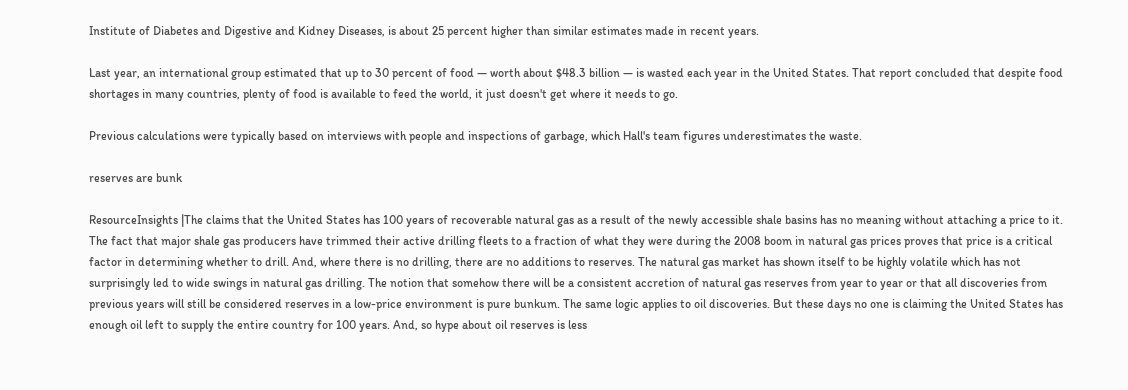Institute of Diabetes and Digestive and Kidney Diseases, is about 25 percent higher than similar estimates made in recent years.

Last year, an international group estimated that up to 30 percent of food — worth about $48.3 billion — is wasted each year in the United States. That report concluded that despite food shortages in many countries, plenty of food is available to feed the world, it just doesn't get where it needs to go.

Previous calculations were typically based on interviews with people and inspections of garbage, which Hall's team figures underestimates the waste.

reserves are bunk

ResourceInsights |The claims that the United States has 100 years of recoverable natural gas as a result of the newly accessible shale basins has no meaning without attaching a price to it. The fact that major shale gas producers have trimmed their active drilling fleets to a fraction of what they were during the 2008 boom in natural gas prices proves that price is a critical factor in determining whether to drill. And, where there is no drilling, there are no additions to reserves. The natural gas market has shown itself to be highly volatile which has not surprisingly led to wide swings in natural gas drilling. The notion that somehow there will be a consistent accretion of natural gas reserves from year to year or that all discoveries from previous years will still be considered reserves in a low-price environment is pure bunkum. The same logic applies to oil discoveries. But these days no one is claiming the United States has enough oil left to supply the entire country for 100 years. And, so hype about oil reserves is less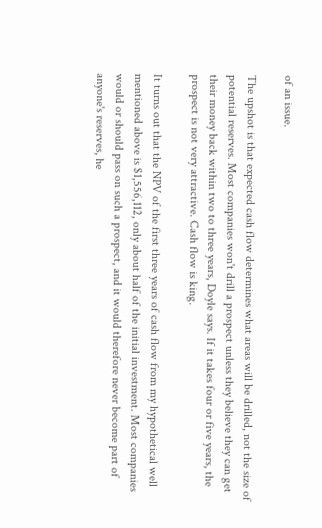of an issue.

The upshot is that expected cash flow determines what areas will be drilled, not the size of potential reserves. Most companies won't drill a prospect unless they believe they can get their money back within two to three years, Doyle says. If it takes four or five years, the prospect is not very attractive. Cash flow is king.

It turns out that the NPV of the first three years of cash flow from my hypothetical well mentioned above is $1,556,112, only about half of the initial investment. Most companies would or should pass on such a prospect, and it would therefore never become part of anyone's reserves, he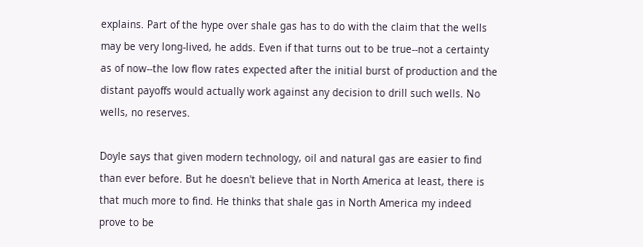explains. Part of the hype over shale gas has to do with the claim that the wells may be very long-lived, he adds. Even if that turns out to be true--not a certainty as of now--the low flow rates expected after the initial burst of production and the distant payoffs would actually work against any decision to drill such wells. No wells, no reserves.

Doyle says that given modern technology, oil and natural gas are easier to find than ever before. But he doesn't believe that in North America at least, there is that much more to find. He thinks that shale gas in North America my indeed prove to be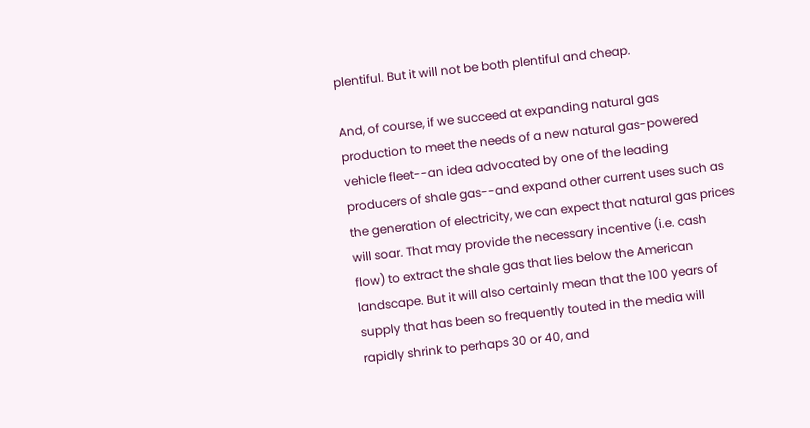plentiful. But it will not be both plentiful and cheap.

And, of course, if we succeed at expanding natural gas production to meet the needs of a new natural gas-powered vehicle fleet--an idea advocated by one of the leading producers of shale gas--and expand other current uses such as the generation of electricity, we can expect that natural gas prices will soar. That may provide the necessary incentive (i.e. cash flow) to extract the shale gas that lies below the American landscape. But it will also certainly mean that the 100 years of supply that has been so frequently touted in the media will rapidly shrink to perhaps 30 or 40, and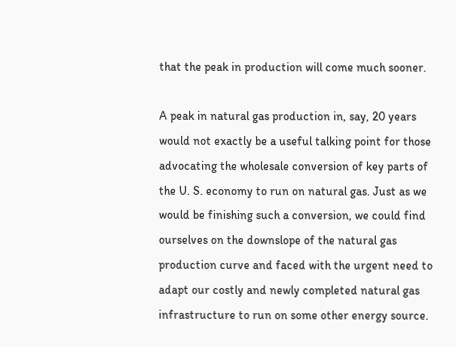that the peak in production will come much sooner.

A peak in natural gas production in, say, 20 years would not exactly be a useful talking point for those advocating the wholesale conversion of key parts of the U. S. economy to run on natural gas. Just as we would be finishing such a conversion, we could find ourselves on the downslope of the natural gas production curve and faced with the urgent need to adapt our costly and newly completed natural gas infrastructure to run on some other energy source.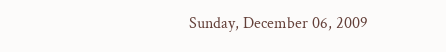Sunday, December 06, 2009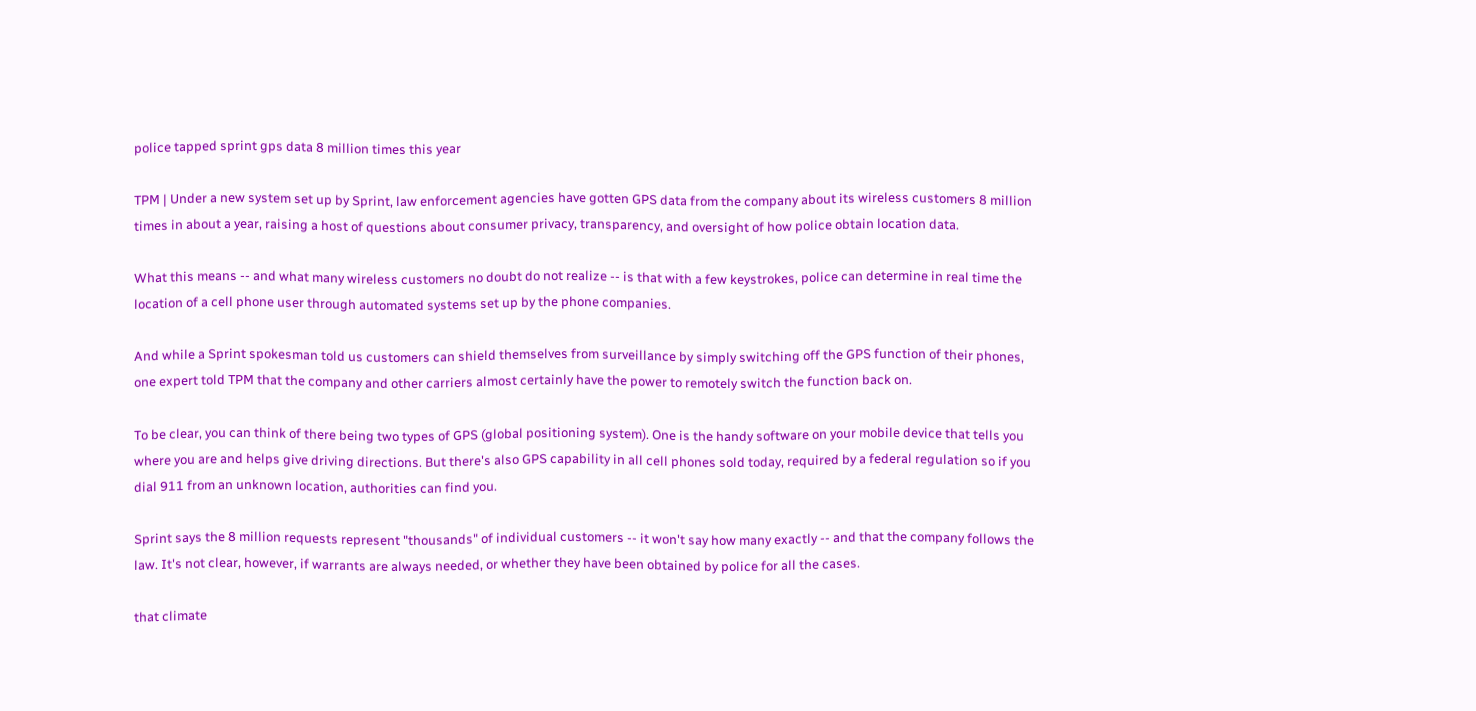police tapped sprint gps data 8 million times this year

TPM | Under a new system set up by Sprint, law enforcement agencies have gotten GPS data from the company about its wireless customers 8 million times in about a year, raising a host of questions about consumer privacy, transparency, and oversight of how police obtain location data.

What this means -- and what many wireless customers no doubt do not realize -- is that with a few keystrokes, police can determine in real time the location of a cell phone user through automated systems set up by the phone companies.

And while a Sprint spokesman told us customers can shield themselves from surveillance by simply switching off the GPS function of their phones, one expert told TPM that the company and other carriers almost certainly have the power to remotely switch the function back on.

To be clear, you can think of there being two types of GPS (global positioning system). One is the handy software on your mobile device that tells you where you are and helps give driving directions. But there's also GPS capability in all cell phones sold today, required by a federal regulation so if you dial 911 from an unknown location, authorities can find you.

Sprint says the 8 million requests represent "thousands" of individual customers -- it won't say how many exactly -- and that the company follows the law. It's not clear, however, if warrants are always needed, or whether they have been obtained by police for all the cases.

that climate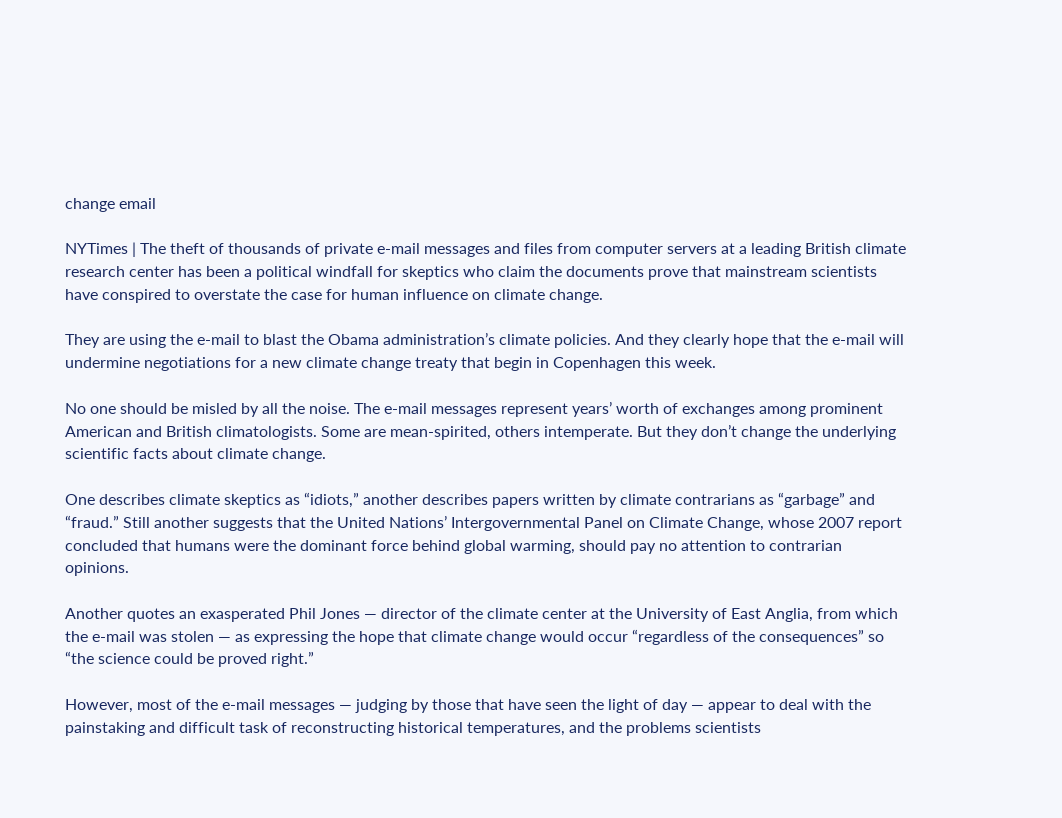change email

NYTimes | The theft of thousands of private e-mail messages and files from computer servers at a leading British climate research center has been a political windfall for skeptics who claim the documents prove that mainstream scientists have conspired to overstate the case for human influence on climate change.

They are using the e-mail to blast the Obama administration’s climate policies. And they clearly hope that the e-mail will undermine negotiations for a new climate change treaty that begin in Copenhagen this week.

No one should be misled by all the noise. The e-mail messages represent years’ worth of exchanges among prominent American and British climatologists. Some are mean-spirited, others intemperate. But they don’t change the underlying scientific facts about climate change.

One describes climate skeptics as “idiots,” another describes papers written by climate contrarians as “garbage” and “fraud.” Still another suggests that the United Nations’ Intergovernmental Panel on Climate Change, whose 2007 report concluded that humans were the dominant force behind global warming, should pay no attention to contrarian opinions.

Another quotes an exasperated Phil Jones — director of the climate center at the University of East Anglia, from which the e-mail was stolen — as expressing the hope that climate change would occur “regardless of the consequences” so “the science could be proved right.”

However, most of the e-mail messages — judging by those that have seen the light of day — appear to deal with the painstaking and difficult task of reconstructing historical temperatures, and the problems scientists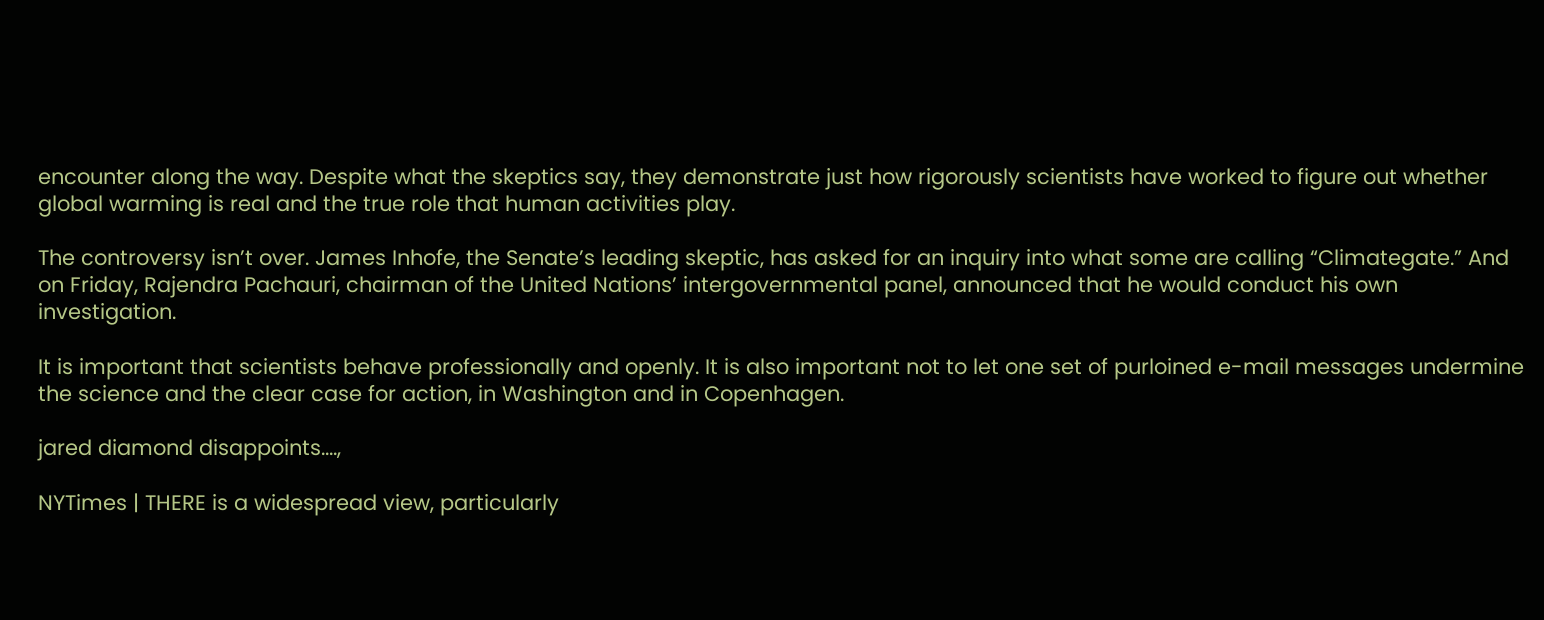encounter along the way. Despite what the skeptics say, they demonstrate just how rigorously scientists have worked to figure out whether global warming is real and the true role that human activities play.

The controversy isn’t over. James Inhofe, the Senate’s leading skeptic, has asked for an inquiry into what some are calling “Climategate.” And on Friday, Rajendra Pachauri, chairman of the United Nations’ intergovernmental panel, announced that he would conduct his own investigation.

It is important that scientists behave professionally and openly. It is also important not to let one set of purloined e-mail messages undermine the science and the clear case for action, in Washington and in Copenhagen.

jared diamond disappoints....,

NYTimes | THERE is a widespread view, particularly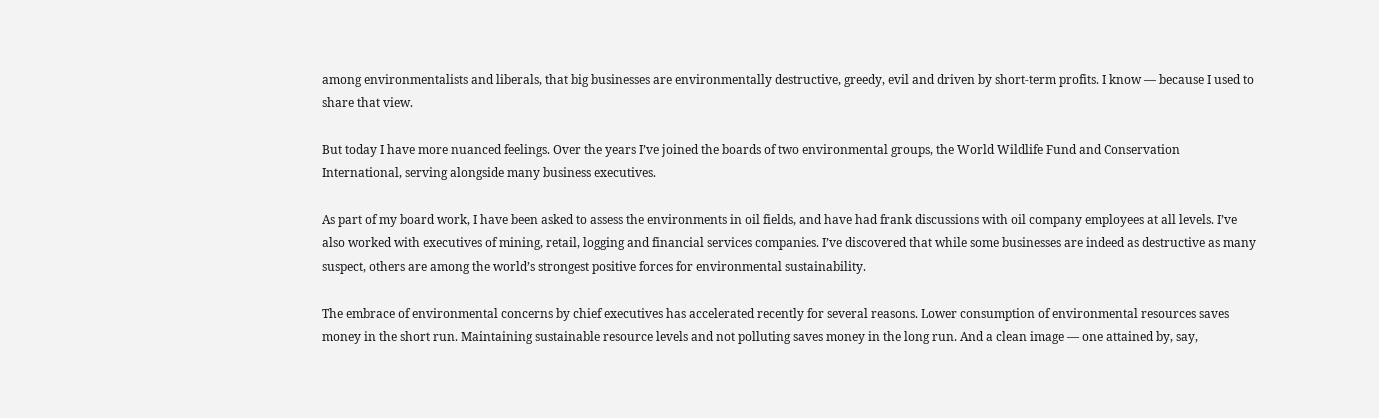among environmentalists and liberals, that big businesses are environmentally destructive, greedy, evil and driven by short-term profits. I know — because I used to share that view.

But today I have more nuanced feelings. Over the years I’ve joined the boards of two environmental groups, the World Wildlife Fund and Conservation International, serving alongside many business executives.

As part of my board work, I have been asked to assess the environments in oil fields, and have had frank discussions with oil company employees at all levels. I’ve also worked with executives of mining, retail, logging and financial services companies. I’ve discovered that while some businesses are indeed as destructive as many suspect, others are among the world’s strongest positive forces for environmental sustainability.

The embrace of environmental concerns by chief executives has accelerated recently for several reasons. Lower consumption of environmental resources saves money in the short run. Maintaining sustainable resource levels and not polluting saves money in the long run. And a clean image — one attained by, say,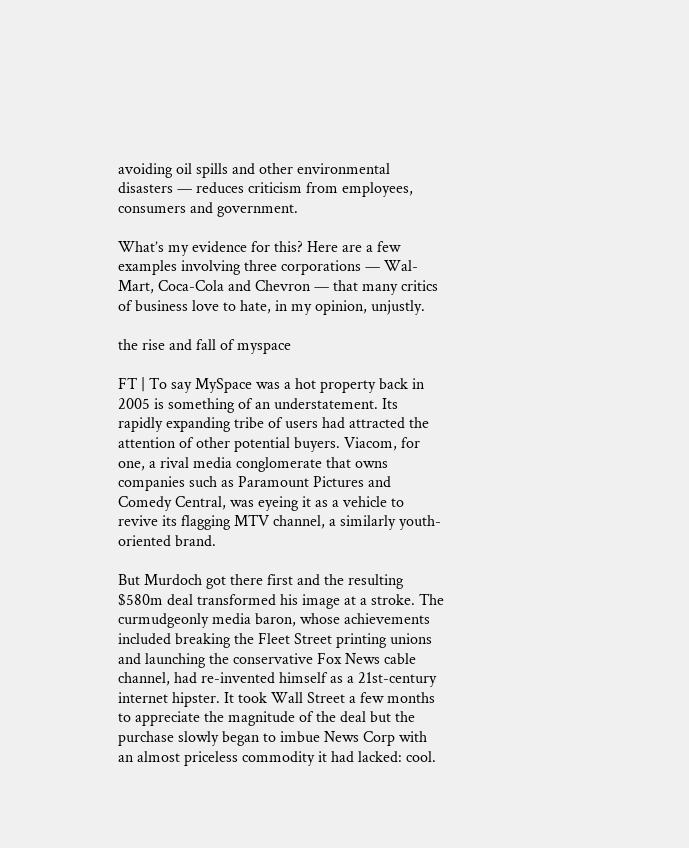avoiding oil spills and other environmental disasters — reduces criticism from employees, consumers and government.

What’s my evidence for this? Here are a few examples involving three corporations — Wal-Mart, Coca-Cola and Chevron — that many critics of business love to hate, in my opinion, unjustly.

the rise and fall of myspace

FT | To say MySpace was a hot property back in 2005 is something of an understatement. Its rapidly expanding tribe of users had attracted the attention of other potential buyers. Viacom, for one, a rival media conglomerate that owns companies such as Paramount Pictures and Comedy Central, was eyeing it as a vehicle to revive its flagging MTV channel, a similarly youth-oriented brand.

But Murdoch got there first and the resulting $580m deal transformed his image at a stroke. The curmudgeonly media baron, whose achievements included breaking the Fleet Street printing unions and launching the conservative Fox News cable channel, had re-invented himself as a 21st-century internet hipster. It took Wall Street a few months to appreciate the magnitude of the deal but the purchase slowly began to imbue News Corp with an almost priceless commodity it had lacked: cool.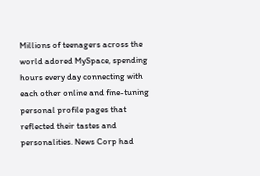Millions of teenagers across the world adored MySpace, spending hours every day connecting with each other online and fine-tuning personal profile pages that reflected their tastes and personalities. News Corp had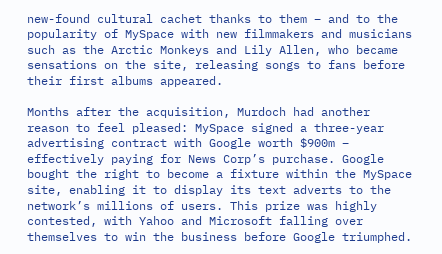new-found cultural cachet thanks to them – and to the popularity of MySpace with new filmmakers and musicians such as the Arctic Monkeys and Lily Allen, who became sensations on the site, releasing songs to fans before their first albums appeared.

Months after the acquisition, Murdoch had another reason to feel pleased: MySpace signed a three-year advertising contract with Google worth $900m – effectively paying for News Corp’s purchase. Google bought the right to become a fixture within the MySpace site, enabling it to display its text adverts to the network’s millions of users. This prize was highly contested, with Yahoo and Microsoft falling over themselves to win the business before Google triumphed.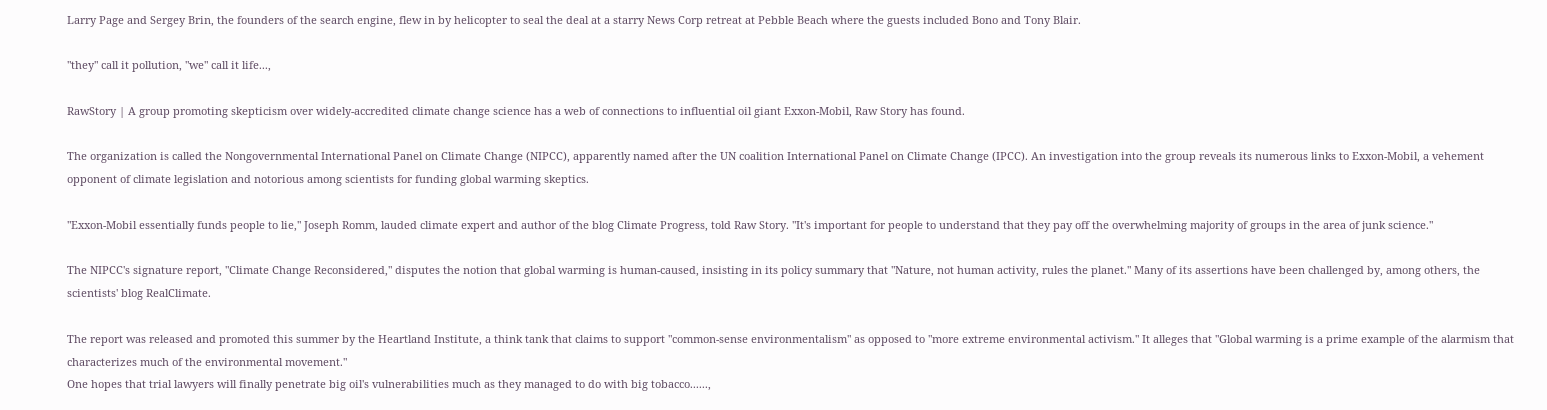Larry Page and Sergey Brin, the founders of the search engine, flew in by helicopter to seal the deal at a starry News Corp retreat at Pebble Beach where the guests included Bono and Tony Blair.

"they" call it pollution, "we" call it life...,

RawStory | A group promoting skepticism over widely-accredited climate change science has a web of connections to influential oil giant Exxon-Mobil, Raw Story has found.

The organization is called the Nongovernmental International Panel on Climate Change (NIPCC), apparently named after the UN coalition International Panel on Climate Change (IPCC). An investigation into the group reveals its numerous links to Exxon-Mobil, a vehement opponent of climate legislation and notorious among scientists for funding global warming skeptics.

"Exxon-Mobil essentially funds people to lie," Joseph Romm, lauded climate expert and author of the blog Climate Progress, told Raw Story. "It's important for people to understand that they pay off the overwhelming majority of groups in the area of junk science."

The NIPCC's signature report, "Climate Change Reconsidered," disputes the notion that global warming is human-caused, insisting in its policy summary that "Nature, not human activity, rules the planet." Many of its assertions have been challenged by, among others, the scientists' blog RealClimate.

The report was released and promoted this summer by the Heartland Institute, a think tank that claims to support "common-sense environmentalism" as opposed to "more extreme environmental activism." It alleges that "Global warming is a prime example of the alarmism that characterizes much of the environmental movement."
One hopes that trial lawyers will finally penetrate big oil's vulnerabilities much as they managed to do with big tobacco......,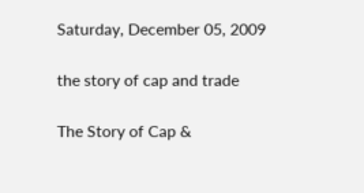Saturday, December 05, 2009

the story of cap and trade

The Story of Cap &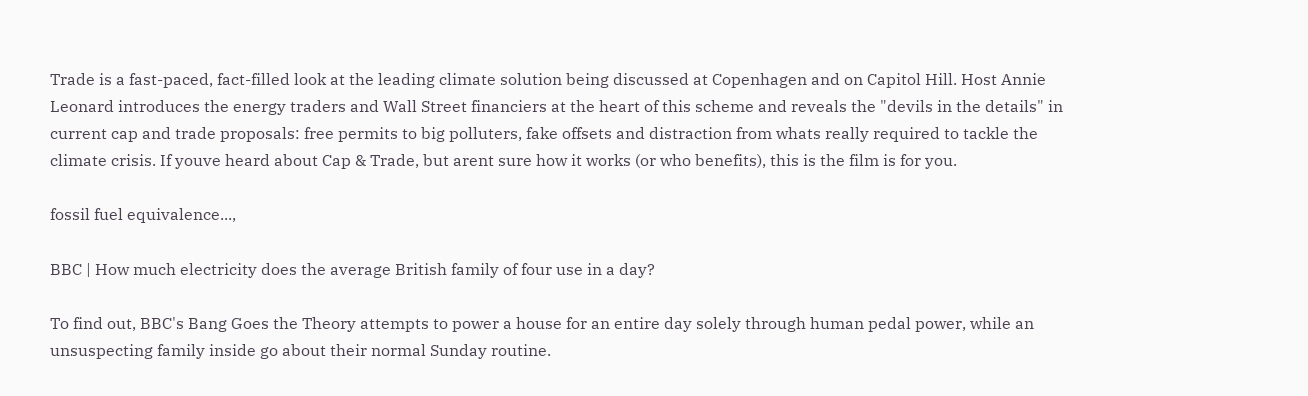Trade is a fast-paced, fact-filled look at the leading climate solution being discussed at Copenhagen and on Capitol Hill. Host Annie Leonard introduces the energy traders and Wall Street financiers at the heart of this scheme and reveals the "devils in the details" in current cap and trade proposals: free permits to big polluters, fake offsets and distraction from whats really required to tackle the climate crisis. If youve heard about Cap & Trade, but arent sure how it works (or who benefits), this is the film is for you.

fossil fuel equivalence...,

BBC | How much electricity does the average British family of four use in a day?

To find out, BBC's Bang Goes the Theory attempts to power a house for an entire day solely through human pedal power, while an unsuspecting family inside go about their normal Sunday routine.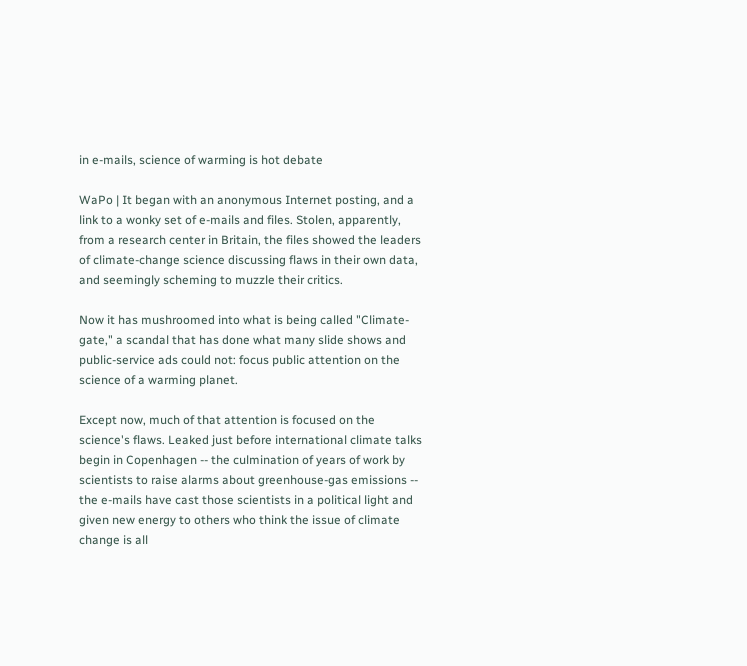in e-mails, science of warming is hot debate

WaPo | It began with an anonymous Internet posting, and a link to a wonky set of e-mails and files. Stolen, apparently, from a research center in Britain, the files showed the leaders of climate-change science discussing flaws in their own data, and seemingly scheming to muzzle their critics.

Now it has mushroomed into what is being called "Climate-gate," a scandal that has done what many slide shows and public-service ads could not: focus public attention on the science of a warming planet.

Except now, much of that attention is focused on the science's flaws. Leaked just before international climate talks begin in Copenhagen -- the culmination of years of work by scientists to raise alarms about greenhouse-gas emissions -- the e-mails have cast those scientists in a political light and given new energy to others who think the issue of climate change is all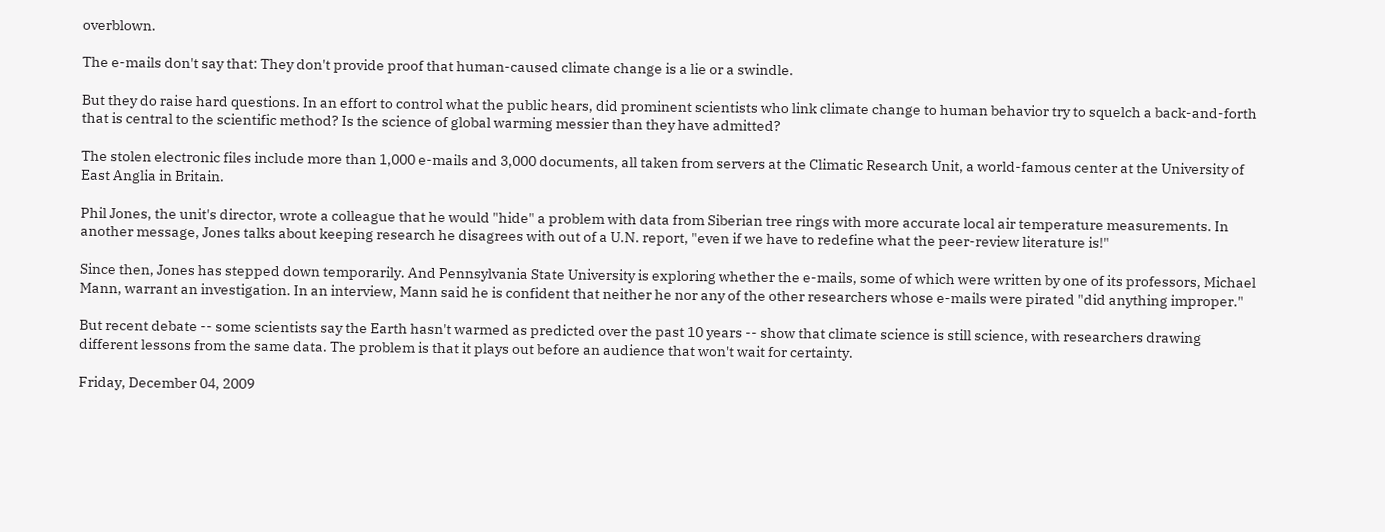overblown.

The e-mails don't say that: They don't provide proof that human-caused climate change is a lie or a swindle.

But they do raise hard questions. In an effort to control what the public hears, did prominent scientists who link climate change to human behavior try to squelch a back-and-forth that is central to the scientific method? Is the science of global warming messier than they have admitted?

The stolen electronic files include more than 1,000 e-mails and 3,000 documents, all taken from servers at the Climatic Research Unit, a world-famous center at the University of East Anglia in Britain.

Phil Jones, the unit's director, wrote a colleague that he would "hide" a problem with data from Siberian tree rings with more accurate local air temperature measurements. In another message, Jones talks about keeping research he disagrees with out of a U.N. report, "even if we have to redefine what the peer-review literature is!"

Since then, Jones has stepped down temporarily. And Pennsylvania State University is exploring whether the e-mails, some of which were written by one of its professors, Michael Mann, warrant an investigation. In an interview, Mann said he is confident that neither he nor any of the other researchers whose e-mails were pirated "did anything improper."

But recent debate -- some scientists say the Earth hasn't warmed as predicted over the past 10 years -- show that climate science is still science, with researchers drawing different lessons from the same data. The problem is that it plays out before an audience that won't wait for certainty.

Friday, December 04, 2009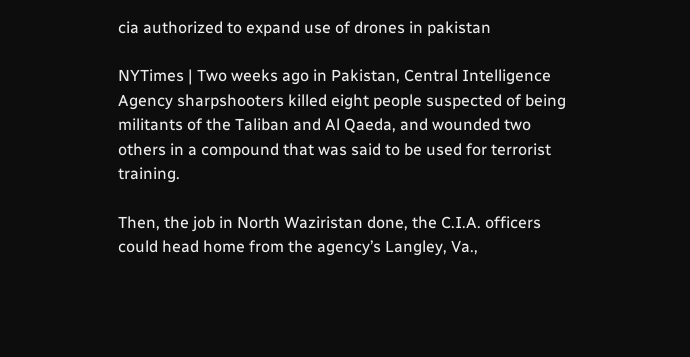cia authorized to expand use of drones in pakistan

NYTimes | Two weeks ago in Pakistan, Central Intelligence Agency sharpshooters killed eight people suspected of being militants of the Taliban and Al Qaeda, and wounded two others in a compound that was said to be used for terrorist training.

Then, the job in North Waziristan done, the C.I.A. officers could head home from the agency’s Langley, Va.,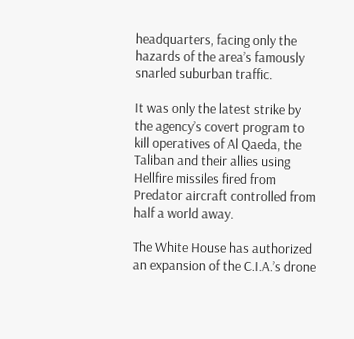headquarters, facing only the hazards of the area’s famously snarled suburban traffic.

It was only the latest strike by the agency’s covert program to kill operatives of Al Qaeda, the Taliban and their allies using Hellfire missiles fired from Predator aircraft controlled from half a world away.

The White House has authorized an expansion of the C.I.A.’s drone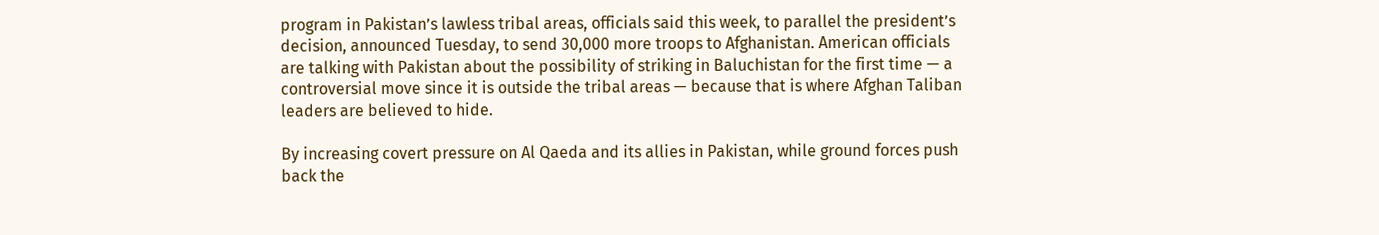program in Pakistan’s lawless tribal areas, officials said this week, to parallel the president’s decision, announced Tuesday, to send 30,000 more troops to Afghanistan. American officials are talking with Pakistan about the possibility of striking in Baluchistan for the first time — a controversial move since it is outside the tribal areas — because that is where Afghan Taliban leaders are believed to hide.

By increasing covert pressure on Al Qaeda and its allies in Pakistan, while ground forces push back the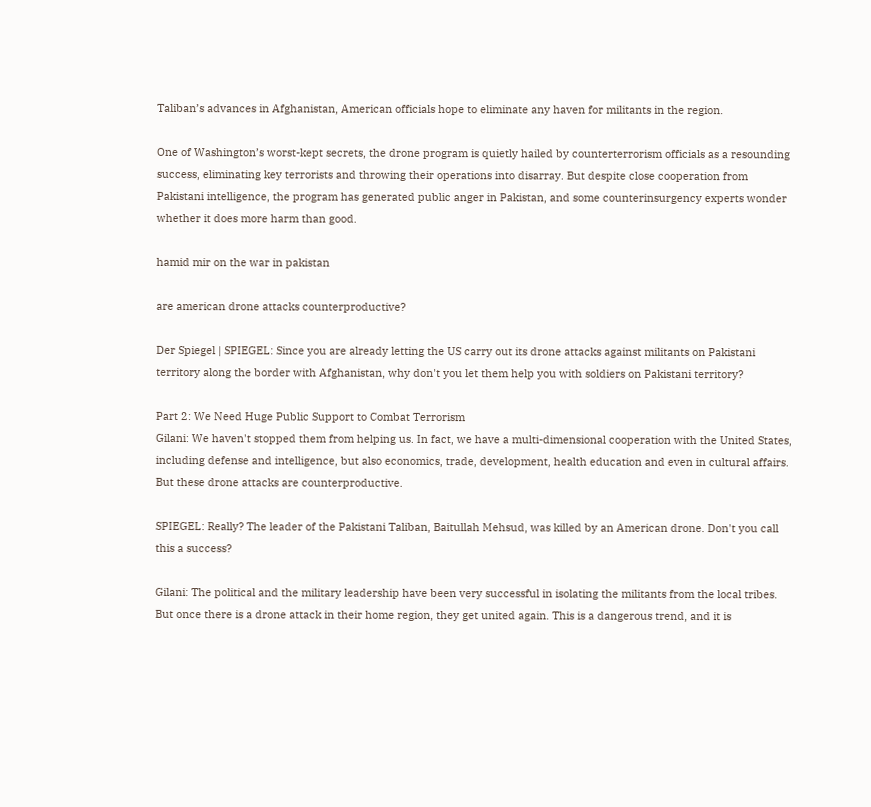Taliban’s advances in Afghanistan, American officials hope to eliminate any haven for militants in the region.

One of Washington’s worst-kept secrets, the drone program is quietly hailed by counterterrorism officials as a resounding success, eliminating key terrorists and throwing their operations into disarray. But despite close cooperation from Pakistani intelligence, the program has generated public anger in Pakistan, and some counterinsurgency experts wonder whether it does more harm than good.

hamid mir on the war in pakistan

are american drone attacks counterproductive?

Der Spiegel | SPIEGEL: Since you are already letting the US carry out its drone attacks against militants on Pakistani territory along the border with Afghanistan, why don't you let them help you with soldiers on Pakistani territory?

Part 2: We Need Huge Public Support to Combat Terrorism
Gilani: We haven't stopped them from helping us. In fact, we have a multi-dimensional cooperation with the United States, including defense and intelligence, but also economics, trade, development, health education and even in cultural affairs. But these drone attacks are counterproductive.

SPIEGEL: Really? The leader of the Pakistani Taliban, Baitullah Mehsud, was killed by an American drone. Don't you call this a success?

Gilani: The political and the military leadership have been very successful in isolating the militants from the local tribes. But once there is a drone attack in their home region, they get united again. This is a dangerous trend, and it is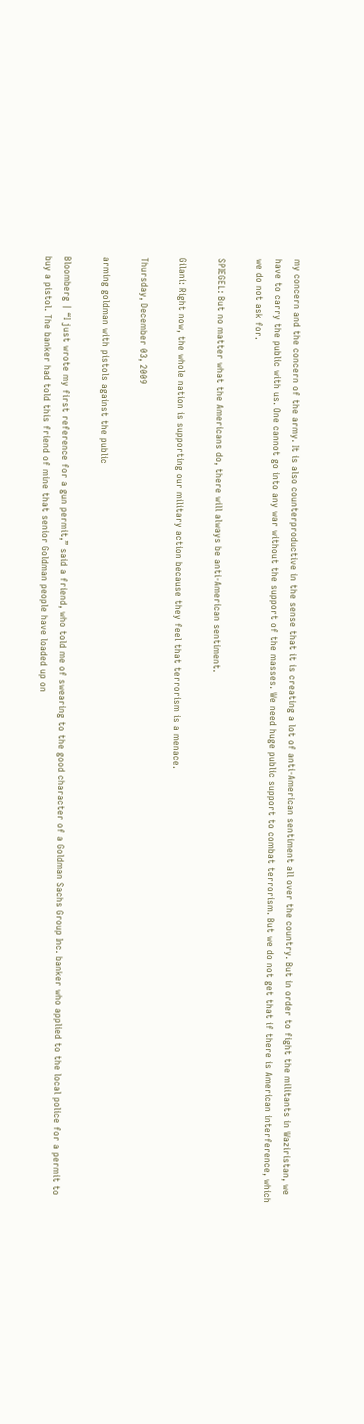my concern and the concern of the army. It is also counterproductive in the sense that it is creating a lot of anti-American sentiment all over the country. But in order to fight the militants in Waziristan, we have to carry the public with us. One cannot go into any war without the support of the masses. We need huge public support to combat terrorism. But we do not get that if there is American interference, which we do not ask for.

SPIEGEL: But no matter what the Americans do, there will always be anti-American sentiment.

Gilani: Right now, the whole nation is supporting our military action because they feel that terrorism is a menace.

Thursday, December 03, 2009

arming goldman with pistols against the public

Bloomberg | “I just wrote my first reference for a gun permit,” said a friend, who told me of swearing to the good character of a Goldman Sachs Group Inc. banker who applied to the local police for a permit to buy a pistol. The banker had told this friend of mine that senior Goldman people have loaded up on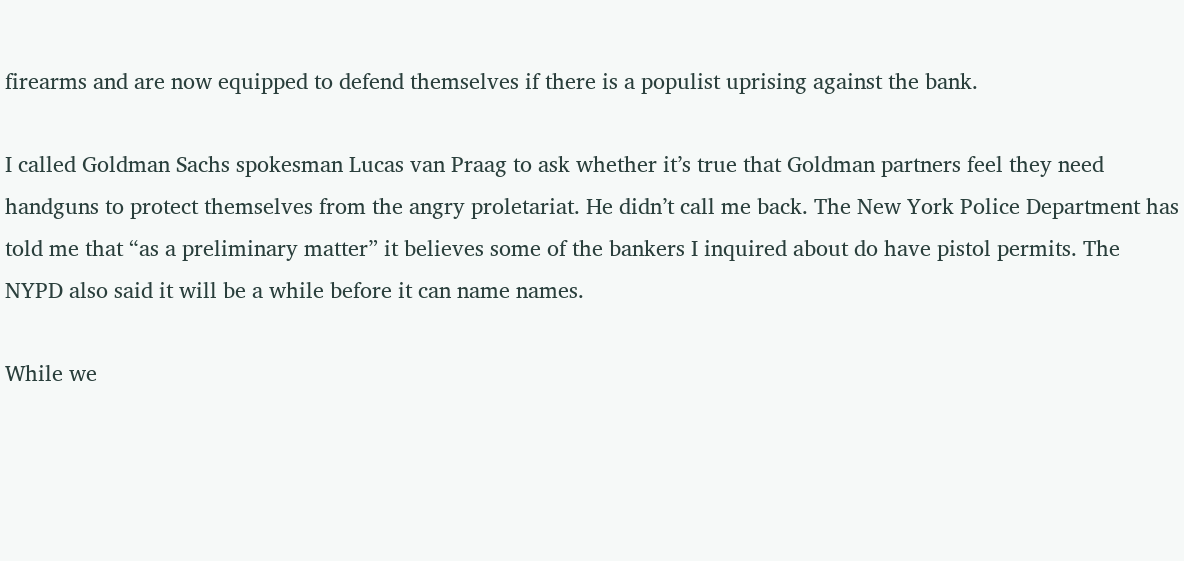firearms and are now equipped to defend themselves if there is a populist uprising against the bank.

I called Goldman Sachs spokesman Lucas van Praag to ask whether it’s true that Goldman partners feel they need handguns to protect themselves from the angry proletariat. He didn’t call me back. The New York Police Department has told me that “as a preliminary matter” it believes some of the bankers I inquired about do have pistol permits. The NYPD also said it will be a while before it can name names.

While we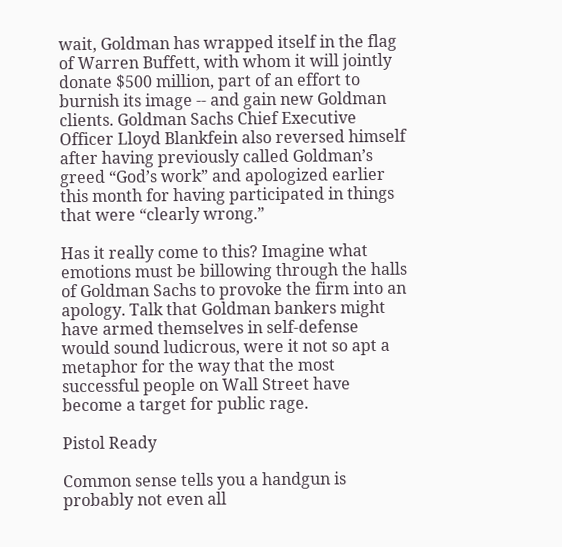wait, Goldman has wrapped itself in the flag of Warren Buffett, with whom it will jointly donate $500 million, part of an effort to burnish its image -- and gain new Goldman clients. Goldman Sachs Chief Executive Officer Lloyd Blankfein also reversed himself after having previously called Goldman’s greed “God’s work” and apologized earlier this month for having participated in things that were “clearly wrong.”

Has it really come to this? Imagine what emotions must be billowing through the halls of Goldman Sachs to provoke the firm into an apology. Talk that Goldman bankers might have armed themselves in self-defense would sound ludicrous, were it not so apt a metaphor for the way that the most successful people on Wall Street have become a target for public rage.

Pistol Ready

Common sense tells you a handgun is probably not even all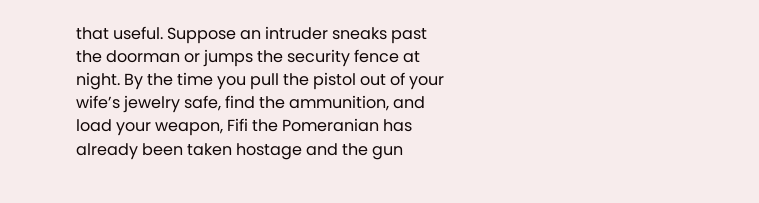that useful. Suppose an intruder sneaks past the doorman or jumps the security fence at night. By the time you pull the pistol out of your wife’s jewelry safe, find the ammunition, and load your weapon, Fifi the Pomeranian has already been taken hostage and the gun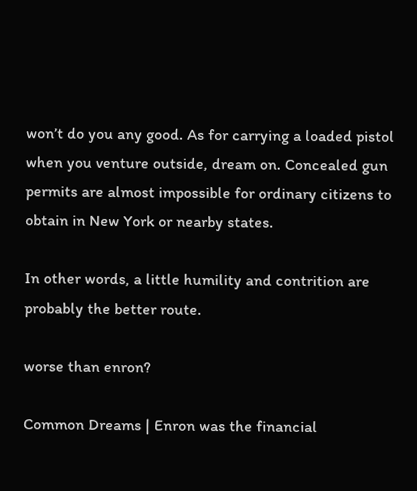won’t do you any good. As for carrying a loaded pistol when you venture outside, dream on. Concealed gun permits are almost impossible for ordinary citizens to obtain in New York or nearby states.

In other words, a little humility and contrition are probably the better route.

worse than enron?

Common Dreams | Enron was the financial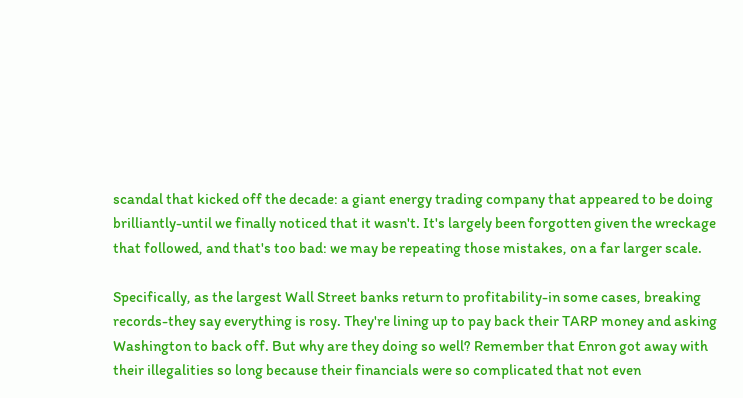scandal that kicked off the decade: a giant energy trading company that appeared to be doing brilliantly-until we finally noticed that it wasn't. It's largely been forgotten given the wreckage that followed, and that's too bad: we may be repeating those mistakes, on a far larger scale.

Specifically, as the largest Wall Street banks return to profitability-in some cases, breaking records-they say everything is rosy. They're lining up to pay back their TARP money and asking Washington to back off. But why are they doing so well? Remember that Enron got away with their illegalities so long because their financials were so complicated that not even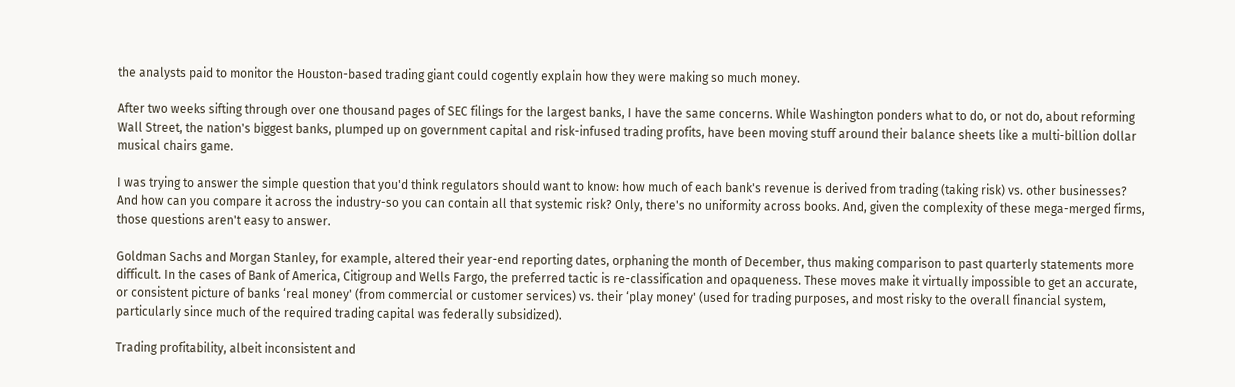the analysts paid to monitor the Houston-based trading giant could cogently explain how they were making so much money.

After two weeks sifting through over one thousand pages of SEC filings for the largest banks, I have the same concerns. While Washington ponders what to do, or not do, about reforming Wall Street, the nation's biggest banks, plumped up on government capital and risk-infused trading profits, have been moving stuff around their balance sheets like a multi-billion dollar musical chairs game.

I was trying to answer the simple question that you'd think regulators should want to know: how much of each bank's revenue is derived from trading (taking risk) vs. other businesses? And how can you compare it across the industry-so you can contain all that systemic risk? Only, there's no uniformity across books. And, given the complexity of these mega-merged firms, those questions aren't easy to answer.

Goldman Sachs and Morgan Stanley, for example, altered their year-end reporting dates, orphaning the month of December, thus making comparison to past quarterly statements more difficult. In the cases of Bank of America, Citigroup and Wells Fargo, the preferred tactic is re-classification and opaqueness. These moves make it virtually impossible to get an accurate, or consistent picture of banks ‘real money' (from commercial or customer services) vs. their ‘play money' (used for trading purposes, and most risky to the overall financial system, particularly since much of the required trading capital was federally subsidized).

Trading profitability, albeit inconsistent and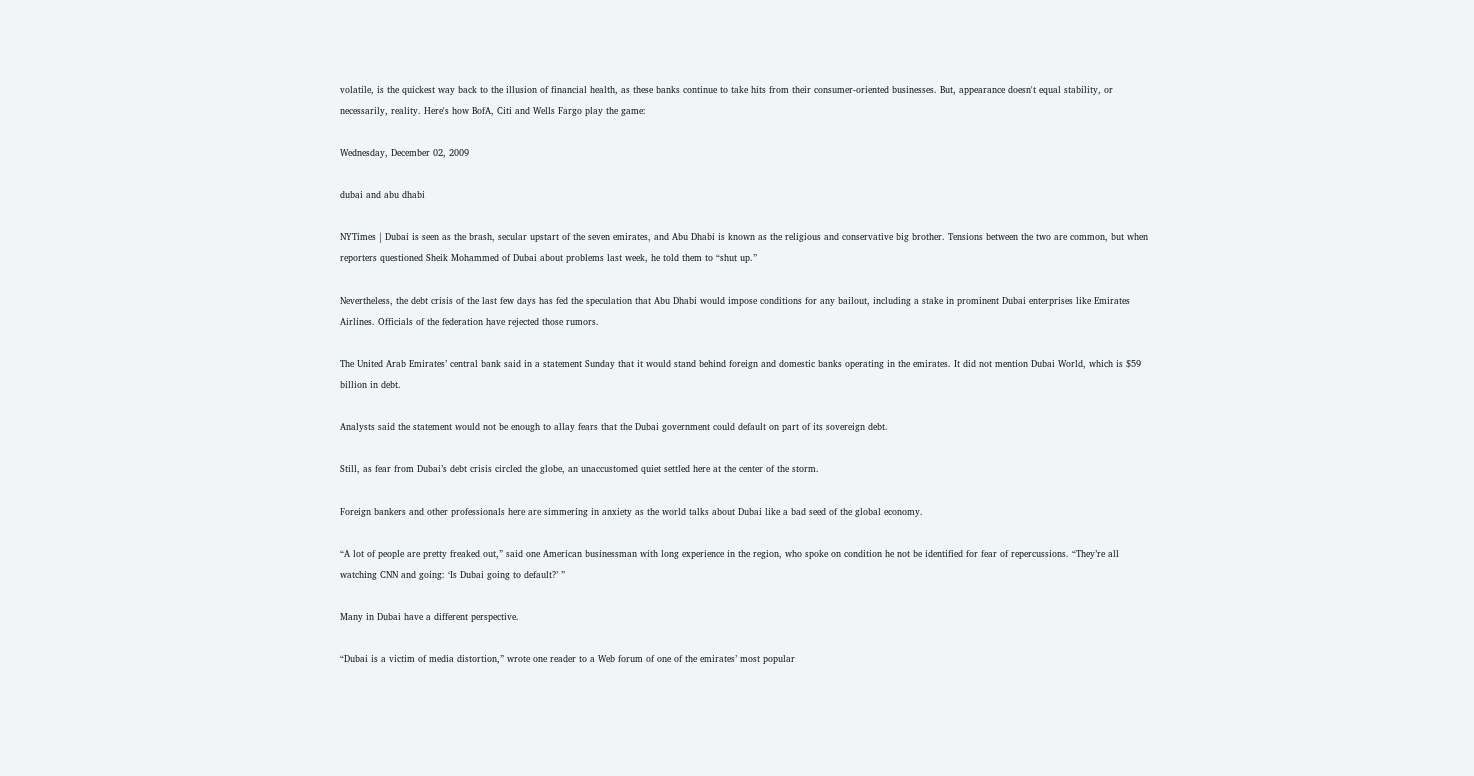volatile, is the quickest way back to the illusion of financial health, as these banks continue to take hits from their consumer-oriented businesses. But, appearance doesn't equal stability, or necessarily, reality. Here's how BofA, Citi and Wells Fargo play the game:

Wednesday, December 02, 2009

dubai and abu dhabi

NYTimes | Dubai is seen as the brash, secular upstart of the seven emirates, and Abu Dhabi is known as the religious and conservative big brother. Tensions between the two are common, but when reporters questioned Sheik Mohammed of Dubai about problems last week, he told them to “shut up.”

Nevertheless, the debt crisis of the last few days has fed the speculation that Abu Dhabi would impose conditions for any bailout, including a stake in prominent Dubai enterprises like Emirates Airlines. Officials of the federation have rejected those rumors.

The United Arab Emirates’ central bank said in a statement Sunday that it would stand behind foreign and domestic banks operating in the emirates. It did not mention Dubai World, which is $59 billion in debt.

Analysts said the statement would not be enough to allay fears that the Dubai government could default on part of its sovereign debt.

Still, as fear from Dubai’s debt crisis circled the globe, an unaccustomed quiet settled here at the center of the storm.

Foreign bankers and other professionals here are simmering in anxiety as the world talks about Dubai like a bad seed of the global economy.

“A lot of people are pretty freaked out,” said one American businessman with long experience in the region, who spoke on condition he not be identified for fear of repercussions. “They’re all watching CNN and going: ‘Is Dubai going to default?’ ”

Many in Dubai have a different perspective.

“Dubai is a victim of media distortion,” wrote one reader to a Web forum of one of the emirates’ most popular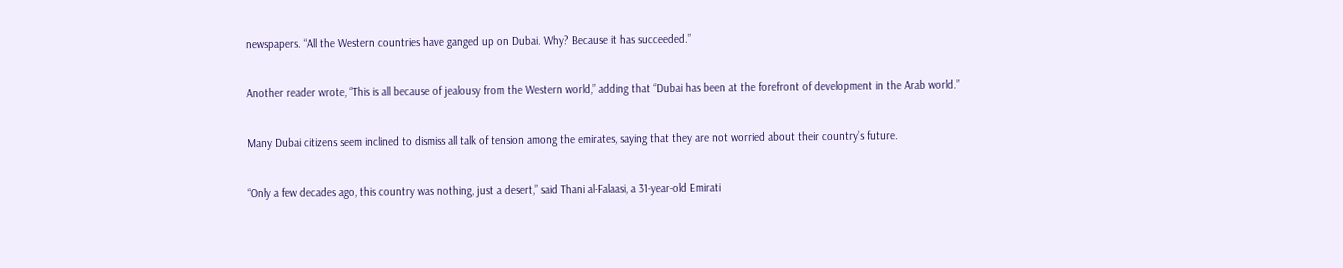newspapers. “All the Western countries have ganged up on Dubai. Why? Because it has succeeded.”

Another reader wrote, “This is all because of jealousy from the Western world,” adding that “Dubai has been at the forefront of development in the Arab world.”

Many Dubai citizens seem inclined to dismiss all talk of tension among the emirates, saying that they are not worried about their country’s future.

“Only a few decades ago, this country was nothing, just a desert,” said Thani al-Falaasi, a 31-year-old Emirati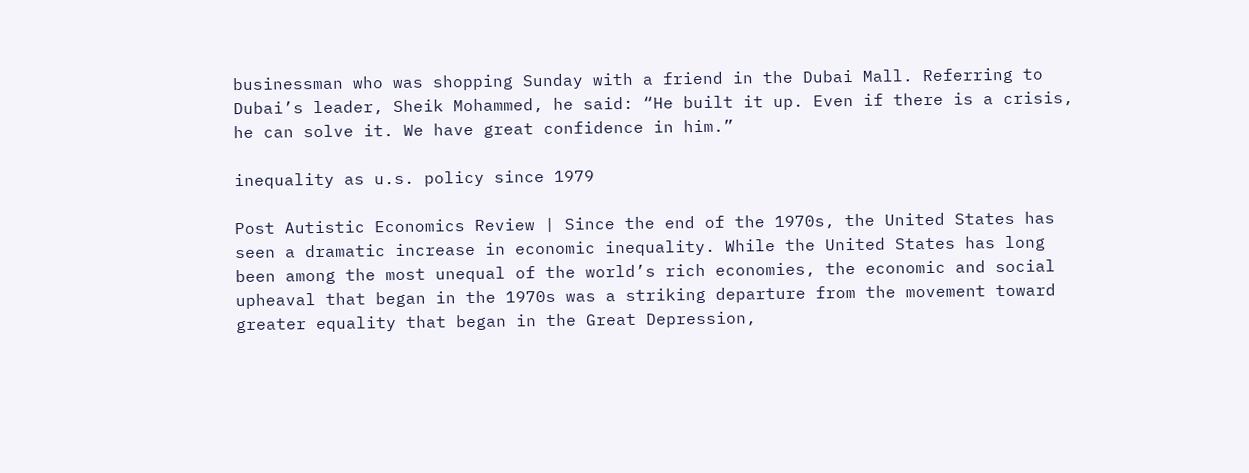businessman who was shopping Sunday with a friend in the Dubai Mall. Referring to Dubai’s leader, Sheik Mohammed, he said: “He built it up. Even if there is a crisis, he can solve it. We have great confidence in him.”

inequality as u.s. policy since 1979

Post Autistic Economics Review | Since the end of the 1970s, the United States has seen a dramatic increase in economic inequality. While the United States has long been among the most unequal of the world’s rich economies, the economic and social upheaval that began in the 1970s was a striking departure from the movement toward greater equality that began in the Great Depression,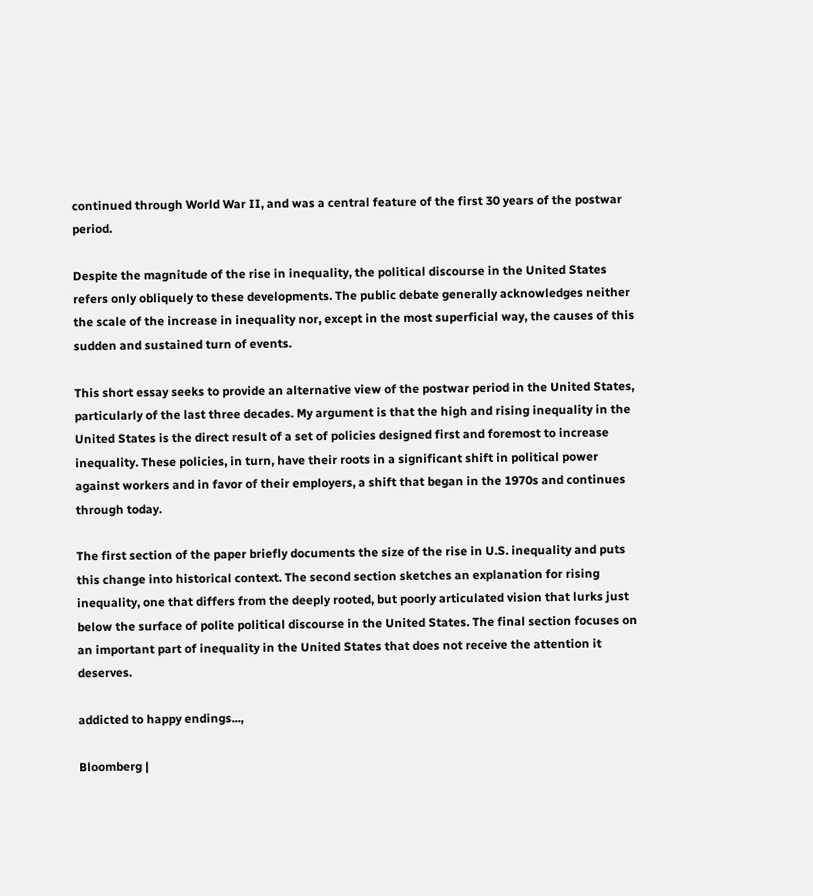continued through World War II, and was a central feature of the first 30 years of the postwar period.

Despite the magnitude of the rise in inequality, the political discourse in the United States refers only obliquely to these developments. The public debate generally acknowledges neither the scale of the increase in inequality nor, except in the most superficial way, the causes of this sudden and sustained turn of events.

This short essay seeks to provide an alternative view of the postwar period in the United States, particularly of the last three decades. My argument is that the high and rising inequality in the United States is the direct result of a set of policies designed first and foremost to increase inequality. These policies, in turn, have their roots in a significant shift in political power against workers and in favor of their employers, a shift that began in the 1970s and continues through today.

The first section of the paper briefly documents the size of the rise in U.S. inequality and puts this change into historical context. The second section sketches an explanation for rising inequality, one that differs from the deeply rooted, but poorly articulated vision that lurks just below the surface of polite political discourse in the United States. The final section focuses on an important part of inequality in the United States that does not receive the attention it deserves.

addicted to happy endings...,

Bloomberg |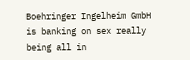Boehringer Ingelheim GmbH is banking on sex really being all in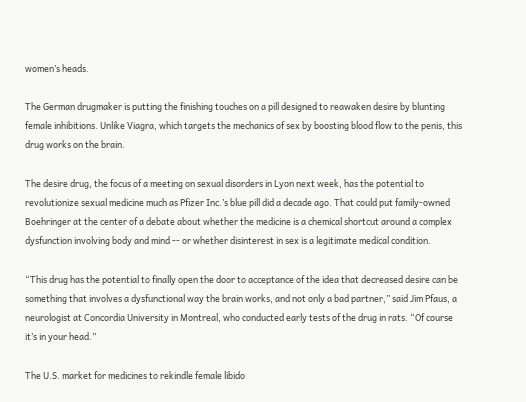women’s heads.

The German drugmaker is putting the finishing touches on a pill designed to reawaken desire by blunting female inhibitions. Unlike Viagra, which targets the mechanics of sex by boosting blood flow to the penis, this drug works on the brain.

The desire drug, the focus of a meeting on sexual disorders in Lyon next week, has the potential to revolutionize sexual medicine much as Pfizer Inc.’s blue pill did a decade ago. That could put family-owned Boehringer at the center of a debate about whether the medicine is a chemical shortcut around a complex dysfunction involving body and mind -- or whether disinterest in sex is a legitimate medical condition.

“This drug has the potential to finally open the door to acceptance of the idea that decreased desire can be something that involves a dysfunctional way the brain works, and not only a bad partner,” said Jim Pfaus, a neurologist at Concordia University in Montreal, who conducted early tests of the drug in rats. “Of course it’s in your head.”

The U.S. market for medicines to rekindle female libido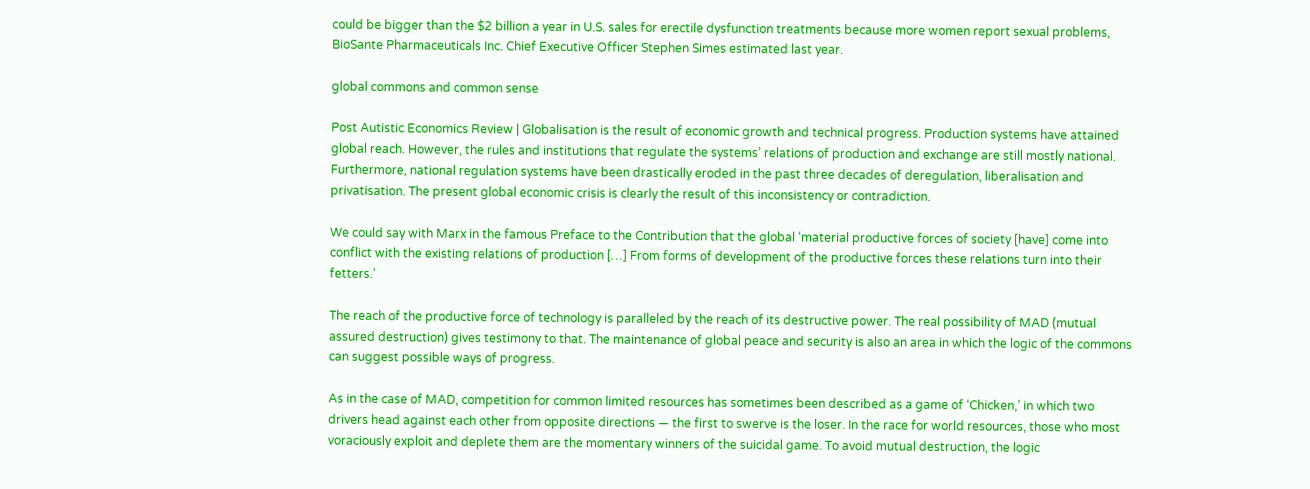could be bigger than the $2 billion a year in U.S. sales for erectile dysfunction treatments because more women report sexual problems, BioSante Pharmaceuticals Inc. Chief Executive Officer Stephen Simes estimated last year.

global commons and common sense

Post Autistic Economics Review | Globalisation is the result of economic growth and technical progress. Production systems have attained global reach. However, the rules and institutions that regulate the systems’ relations of production and exchange are still mostly national. Furthermore, national regulation systems have been drastically eroded in the past three decades of deregulation, liberalisation and privatisation. The present global economic crisis is clearly the result of this inconsistency or contradiction.

We could say with Marx in the famous Preface to the Contribution that the global ‘material productive forces of society [have] come into conflict with the existing relations of production […] From forms of development of the productive forces these relations turn into their fetters.’

The reach of the productive force of technology is paralleled by the reach of its destructive power. The real possibility of MAD (mutual assured destruction) gives testimony to that. The maintenance of global peace and security is also an area in which the logic of the commons can suggest possible ways of progress.

As in the case of MAD, competition for common limited resources has sometimes been described as a game of ‘Chicken,’ in which two drivers head against each other from opposite directions — the first to swerve is the loser. In the race for world resources, those who most voraciously exploit and deplete them are the momentary winners of the suicidal game. To avoid mutual destruction, the logic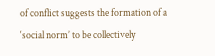of conflict suggests the formation of a ‘social norm’ to be collectively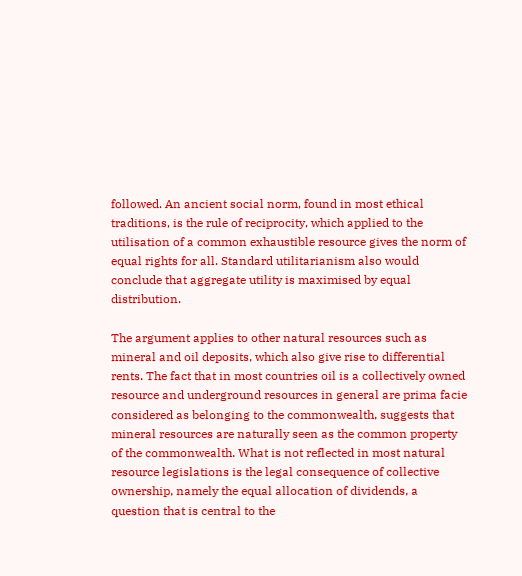followed. An ancient social norm, found in most ethical traditions, is the rule of reciprocity, which applied to the utilisation of a common exhaustible resource gives the norm of equal rights for all. Standard utilitarianism also would conclude that aggregate utility is maximised by equal distribution.

The argument applies to other natural resources such as mineral and oil deposits, which also give rise to differential rents. The fact that in most countries oil is a collectively owned resource and underground resources in general are prima facie considered as belonging to the commonwealth, suggests that mineral resources are naturally seen as the common property of the commonwealth. What is not reflected in most natural resource legislations is the legal consequence of collective ownership, namely the equal allocation of dividends, a question that is central to the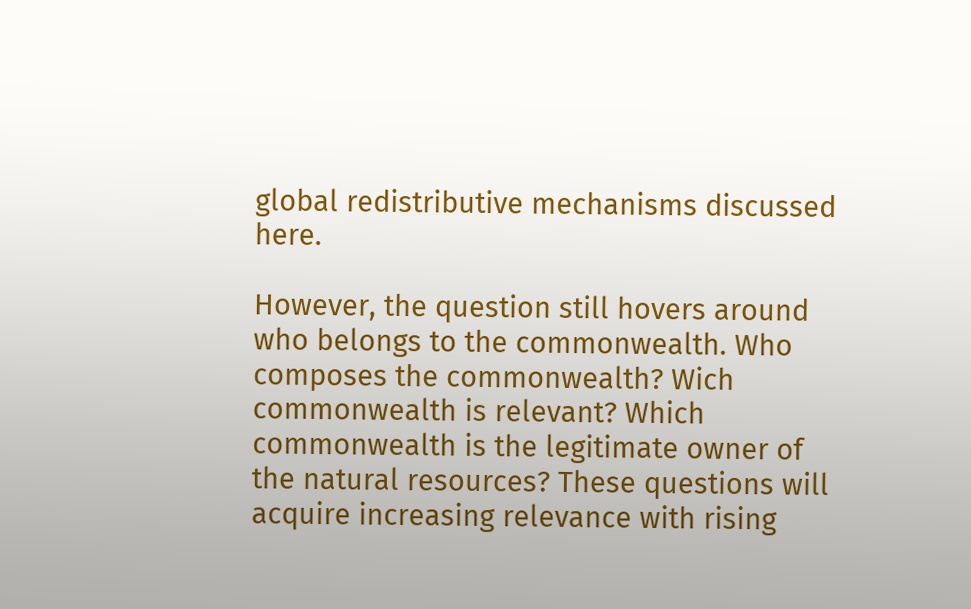global redistributive mechanisms discussed here.

However, the question still hovers around who belongs to the commonwealth. Who composes the commonwealth? Wich commonwealth is relevant? Which commonwealth is the legitimate owner of the natural resources? These questions will acquire increasing relevance with rising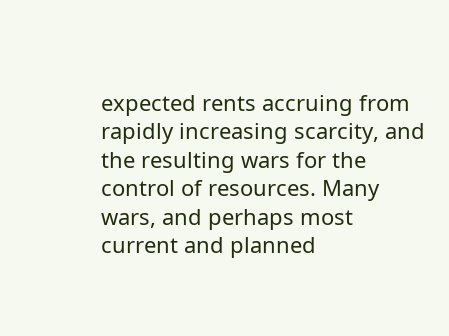expected rents accruing from rapidly increasing scarcity, and the resulting wars for the control of resources. Many wars, and perhaps most current and planned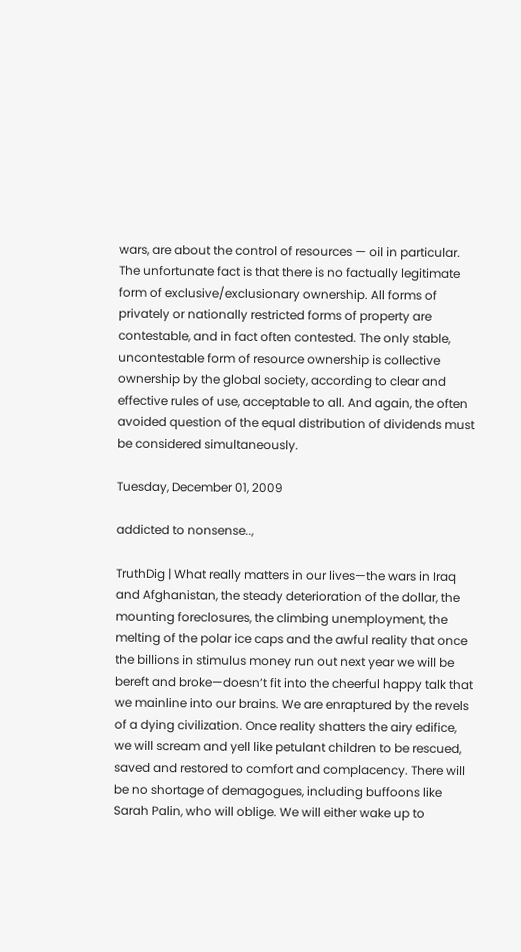wars, are about the control of resources — oil in particular. The unfortunate fact is that there is no factually legitimate form of exclusive/exclusionary ownership. All forms of privately or nationally restricted forms of property are contestable, and in fact often contested. The only stable, uncontestable form of resource ownership is collective ownership by the global society, according to clear and effective rules of use, acceptable to all. And again, the often avoided question of the equal distribution of dividends must be considered simultaneously.

Tuesday, December 01, 2009

addicted to nonsense..,

TruthDig | What really matters in our lives—the wars in Iraq and Afghanistan, the steady deterioration of the dollar, the mounting foreclosures, the climbing unemployment, the melting of the polar ice caps and the awful reality that once the billions in stimulus money run out next year we will be bereft and broke—doesn’t fit into the cheerful happy talk that we mainline into our brains. We are enraptured by the revels of a dying civilization. Once reality shatters the airy edifice, we will scream and yell like petulant children to be rescued, saved and restored to comfort and complacency. There will be no shortage of demagogues, including buffoons like Sarah Palin, who will oblige. We will either wake up to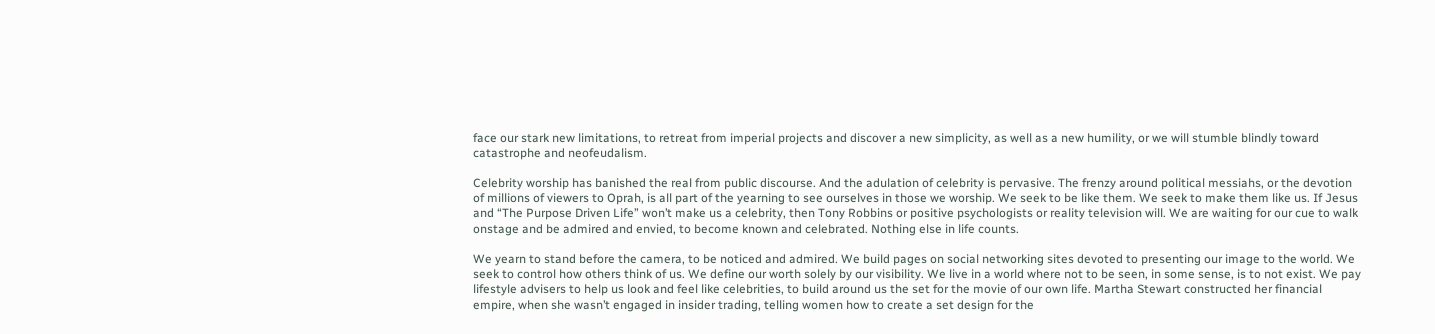face our stark new limitations, to retreat from imperial projects and discover a new simplicity, as well as a new humility, or we will stumble blindly toward catastrophe and neofeudalism.

Celebrity worship has banished the real from public discourse. And the adulation of celebrity is pervasive. The frenzy around political messiahs, or the devotion of millions of viewers to Oprah, is all part of the yearning to see ourselves in those we worship. We seek to be like them. We seek to make them like us. If Jesus and “The Purpose Driven Life” won’t make us a celebrity, then Tony Robbins or positive psychologists or reality television will. We are waiting for our cue to walk onstage and be admired and envied, to become known and celebrated. Nothing else in life counts.

We yearn to stand before the camera, to be noticed and admired. We build pages on social networking sites devoted to presenting our image to the world. We seek to control how others think of us. We define our worth solely by our visibility. We live in a world where not to be seen, in some sense, is to not exist. We pay lifestyle advisers to help us look and feel like celebrities, to build around us the set for the movie of our own life. Martha Stewart constructed her financial empire, when she wasn’t engaged in insider trading, telling women how to create a set design for the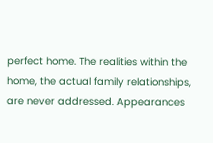perfect home. The realities within the home, the actual family relationships, are never addressed. Appearances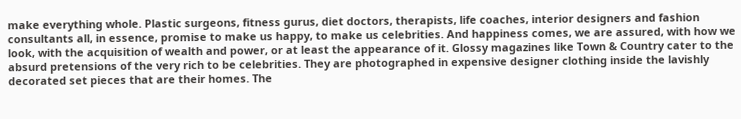make everything whole. Plastic surgeons, fitness gurus, diet doctors, therapists, life coaches, interior designers and fashion consultants all, in essence, promise to make us happy, to make us celebrities. And happiness comes, we are assured, with how we look, with the acquisition of wealth and power, or at least the appearance of it. Glossy magazines like Town & Country cater to the absurd pretensions of the very rich to be celebrities. They are photographed in expensive designer clothing inside the lavishly decorated set pieces that are their homes. The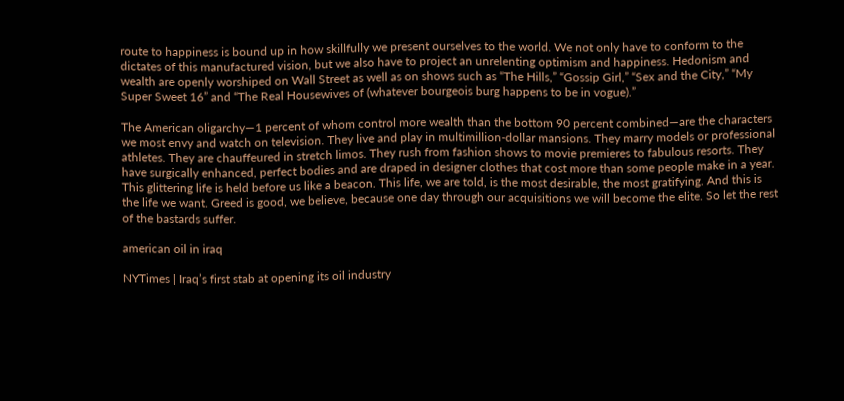route to happiness is bound up in how skillfully we present ourselves to the world. We not only have to conform to the dictates of this manufactured vision, but we also have to project an unrelenting optimism and happiness. Hedonism and wealth are openly worshiped on Wall Street as well as on shows such as “The Hills,” “Gossip Girl,” “Sex and the City,” “My Super Sweet 16” and “The Real Housewives of (whatever bourgeois burg happens to be in vogue).”

The American oligarchy—1 percent of whom control more wealth than the bottom 90 percent combined—are the characters we most envy and watch on television. They live and play in multimillion-dollar mansions. They marry models or professional athletes. They are chauffeured in stretch limos. They rush from fashion shows to movie premieres to fabulous resorts. They have surgically enhanced, perfect bodies and are draped in designer clothes that cost more than some people make in a year. This glittering life is held before us like a beacon. This life, we are told, is the most desirable, the most gratifying. And this is the life we want. Greed is good, we believe, because one day through our acquisitions we will become the elite. So let the rest of the bastards suffer.

american oil in iraq

NYTimes | Iraq’s first stab at opening its oil industry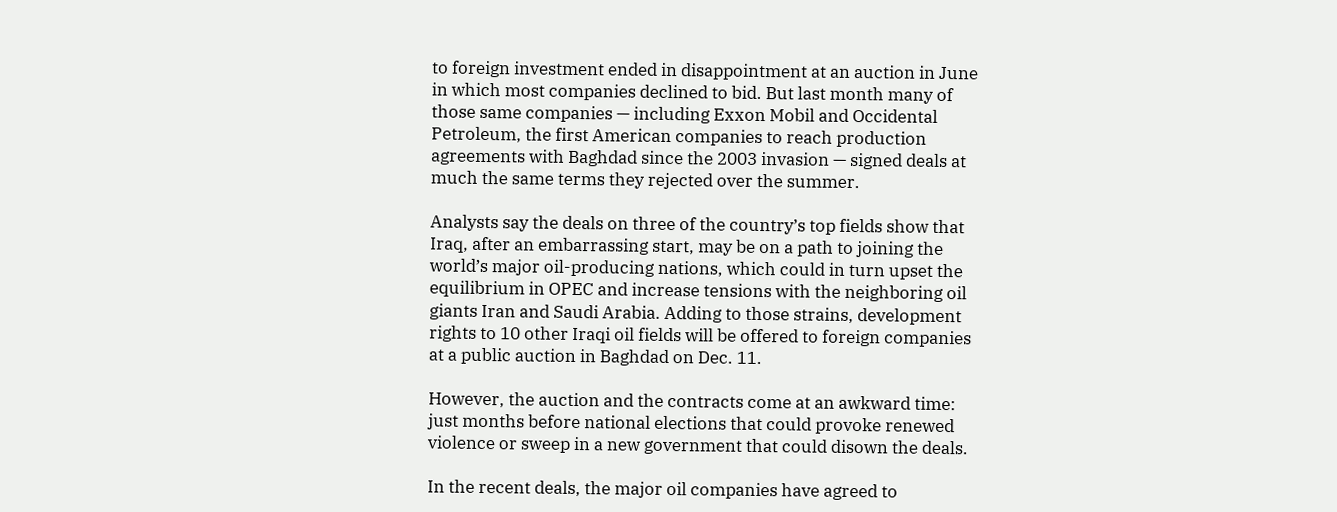to foreign investment ended in disappointment at an auction in June in which most companies declined to bid. But last month many of those same companies — including Exxon Mobil and Occidental Petroleum, the first American companies to reach production agreements with Baghdad since the 2003 invasion — signed deals at much the same terms they rejected over the summer.

Analysts say the deals on three of the country’s top fields show that Iraq, after an embarrassing start, may be on a path to joining the world’s major oil-producing nations, which could in turn upset the equilibrium in OPEC and increase tensions with the neighboring oil giants Iran and Saudi Arabia. Adding to those strains, development rights to 10 other Iraqi oil fields will be offered to foreign companies at a public auction in Baghdad on Dec. 11.

However, the auction and the contracts come at an awkward time: just months before national elections that could provoke renewed violence or sweep in a new government that could disown the deals.

In the recent deals, the major oil companies have agreed to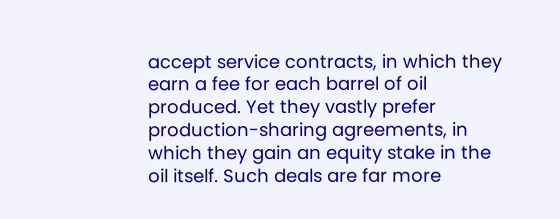accept service contracts, in which they earn a fee for each barrel of oil produced. Yet they vastly prefer production-sharing agreements, in which they gain an equity stake in the oil itself. Such deals are far more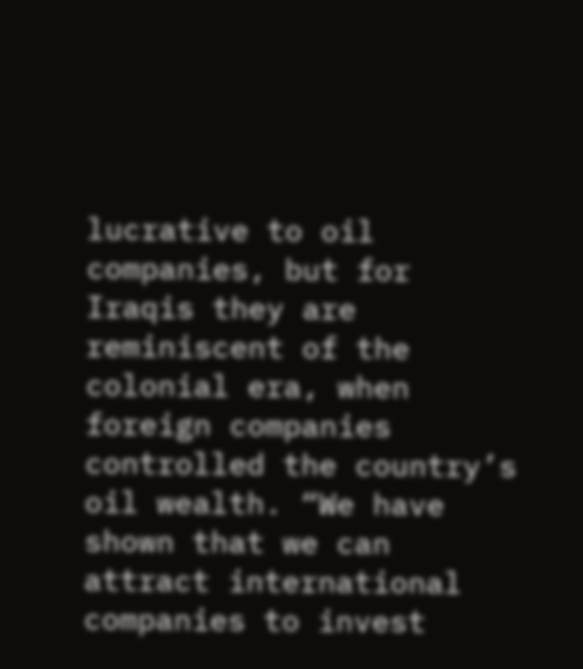lucrative to oil companies, but for Iraqis they are reminiscent of the colonial era, when foreign companies controlled the country’s oil wealth. “We have shown that we can attract international companies to invest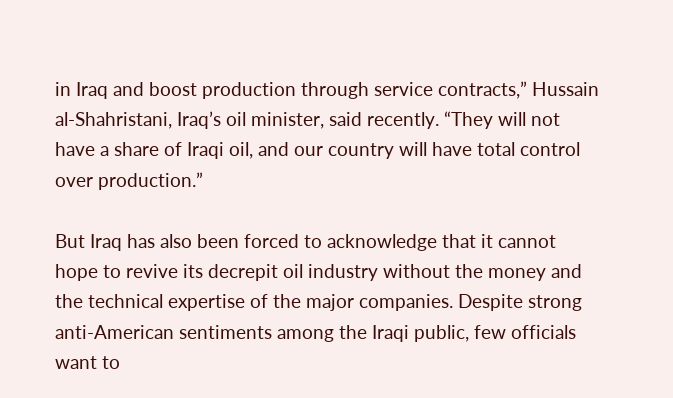in Iraq and boost production through service contracts,” Hussain al-Shahristani, Iraq’s oil minister, said recently. “They will not have a share of Iraqi oil, and our country will have total control over production.”

But Iraq has also been forced to acknowledge that it cannot hope to revive its decrepit oil industry without the money and the technical expertise of the major companies. Despite strong anti-American sentiments among the Iraqi public, few officials want to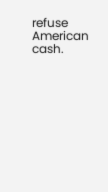refuse American cash.